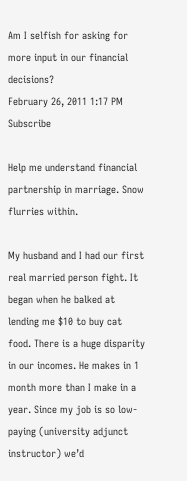Am I selfish for asking for more input in our financial decisions?
February 26, 2011 1:17 PM   Subscribe

Help me understand financial partnership in marriage. Snow flurries within.

My husband and I had our first real married person fight. It began when he balked at lending me $10 to buy cat food. There is a huge disparity in our incomes. He makes in 1 month more than I make in a year. Since my job is so low-paying (university adjunct instructor) we’d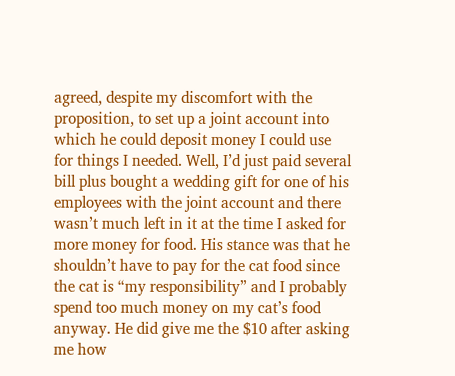agreed, despite my discomfort with the proposition, to set up a joint account into which he could deposit money I could use for things I needed. Well, I’d just paid several bill plus bought a wedding gift for one of his employees with the joint account and there wasn’t much left in it at the time I asked for more money for food. His stance was that he shouldn’t have to pay for the cat food since the cat is “my responsibility” and I probably spend too much money on my cat’s food anyway. He did give me the $10 after asking me how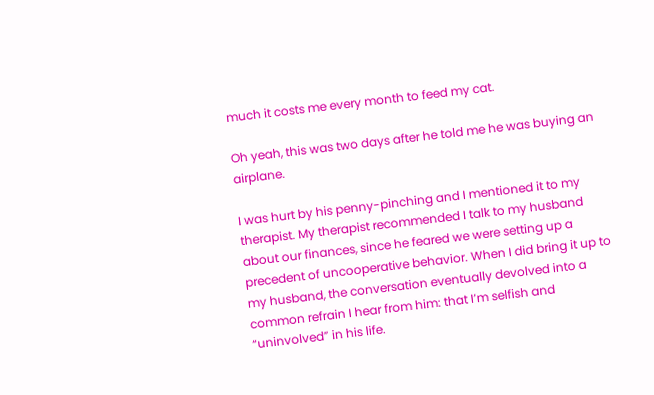much it costs me every month to feed my cat.

Oh yeah, this was two days after he told me he was buying an airplane.

I was hurt by his penny-pinching and I mentioned it to my therapist. My therapist recommended I talk to my husband about our finances, since he feared we were setting up a precedent of uncooperative behavior. When I did bring it up to my husband, the conversation eventually devolved into a common refrain I hear from him: that I’m selfish and “uninvolved” in his life.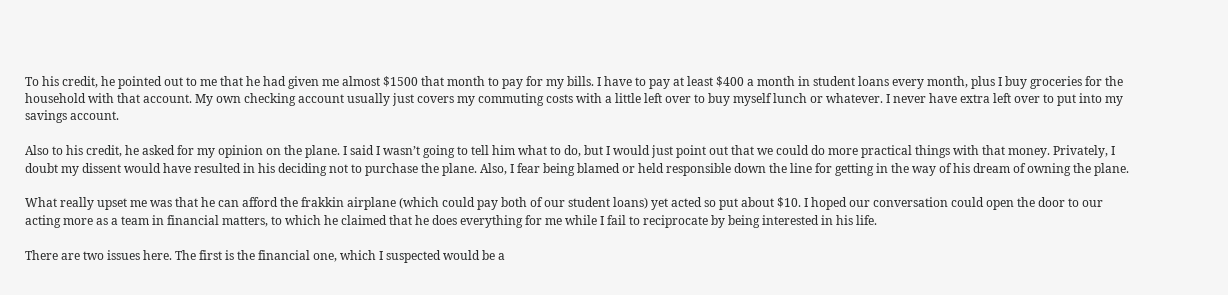To his credit, he pointed out to me that he had given me almost $1500 that month to pay for my bills. I have to pay at least $400 a month in student loans every month, plus I buy groceries for the household with that account. My own checking account usually just covers my commuting costs with a little left over to buy myself lunch or whatever. I never have extra left over to put into my savings account.

Also to his credit, he asked for my opinion on the plane. I said I wasn’t going to tell him what to do, but I would just point out that we could do more practical things with that money. Privately, I doubt my dissent would have resulted in his deciding not to purchase the plane. Also, I fear being blamed or held responsible down the line for getting in the way of his dream of owning the plane.

What really upset me was that he can afford the frakkin airplane (which could pay both of our student loans) yet acted so put about $10. I hoped our conversation could open the door to our acting more as a team in financial matters, to which he claimed that he does everything for me while I fail to reciprocate by being interested in his life.

There are two issues here. The first is the financial one, which I suspected would be a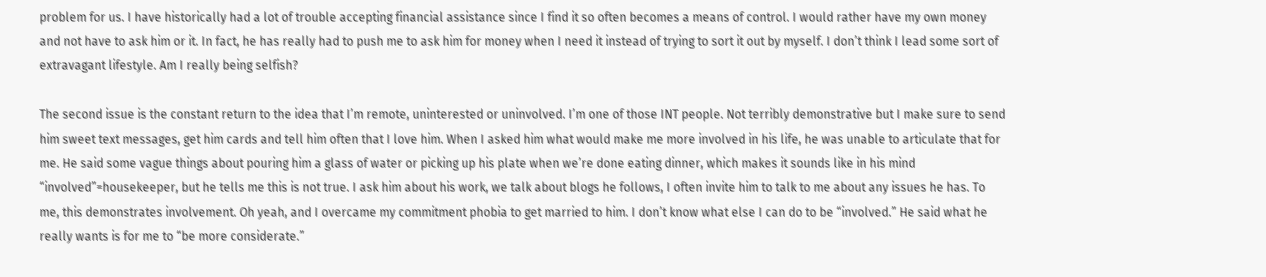problem for us. I have historically had a lot of trouble accepting financial assistance since I find it so often becomes a means of control. I would rather have my own money and not have to ask him or it. In fact, he has really had to push me to ask him for money when I need it instead of trying to sort it out by myself. I don’t think I lead some sort of extravagant lifestyle. Am I really being selfish?

The second issue is the constant return to the idea that I’m remote, uninterested or uninvolved. I’m one of those INT people. Not terribly demonstrative but I make sure to send him sweet text messages, get him cards and tell him often that I love him. When I asked him what would make me more involved in his life, he was unable to articulate that for me. He said some vague things about pouring him a glass of water or picking up his plate when we’re done eating dinner, which makes it sounds like in his mind “involved”=housekeeper, but he tells me this is not true. I ask him about his work, we talk about blogs he follows, I often invite him to talk to me about any issues he has. To me, this demonstrates involvement. Oh yeah, and I overcame my commitment phobia to get married to him. I don’t know what else I can do to be “involved.” He said what he really wants is for me to “be more considerate.”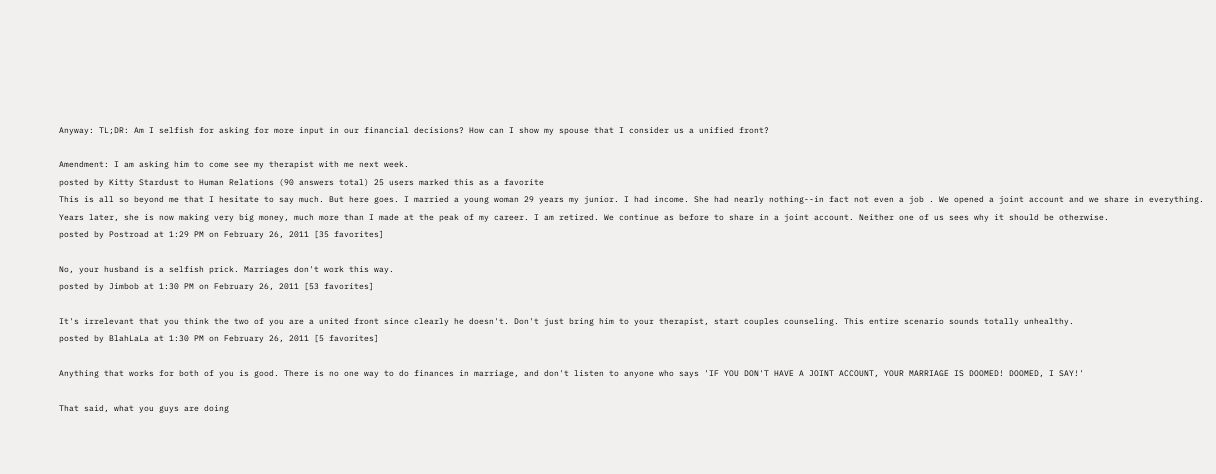Anyway: TL;DR: Am I selfish for asking for more input in our financial decisions? How can I show my spouse that I consider us a unified front?

Amendment: I am asking him to come see my therapist with me next week.
posted by Kitty Stardust to Human Relations (90 answers total) 25 users marked this as a favorite
This is all so beyond me that I hesitate to say much. But here goes. I married a young woman 29 years my junior. I had income. She had nearly nothing--in fact not even a job . We opened a joint account and we share in everything. Years later, she is now making very big money, much more than I made at the peak of my career. I am retired. We continue as before to share in a joint account. Neither one of us sees why it should be otherwise.
posted by Postroad at 1:29 PM on February 26, 2011 [35 favorites]

No, your husband is a selfish prick. Marriages don't work this way.
posted by Jimbob at 1:30 PM on February 26, 2011 [53 favorites]

It's irrelevant that you think the two of you are a united front since clearly he doesn't. Don't just bring him to your therapist, start couples counseling. This entire scenario sounds totally unhealthy.
posted by BlahLaLa at 1:30 PM on February 26, 2011 [5 favorites]

Anything that works for both of you is good. There is no one way to do finances in marriage, and don't listen to anyone who says 'IF YOU DON'T HAVE A JOINT ACCOUNT, YOUR MARRIAGE IS DOOMED! DOOMED, I SAY!'

That said, what you guys are doing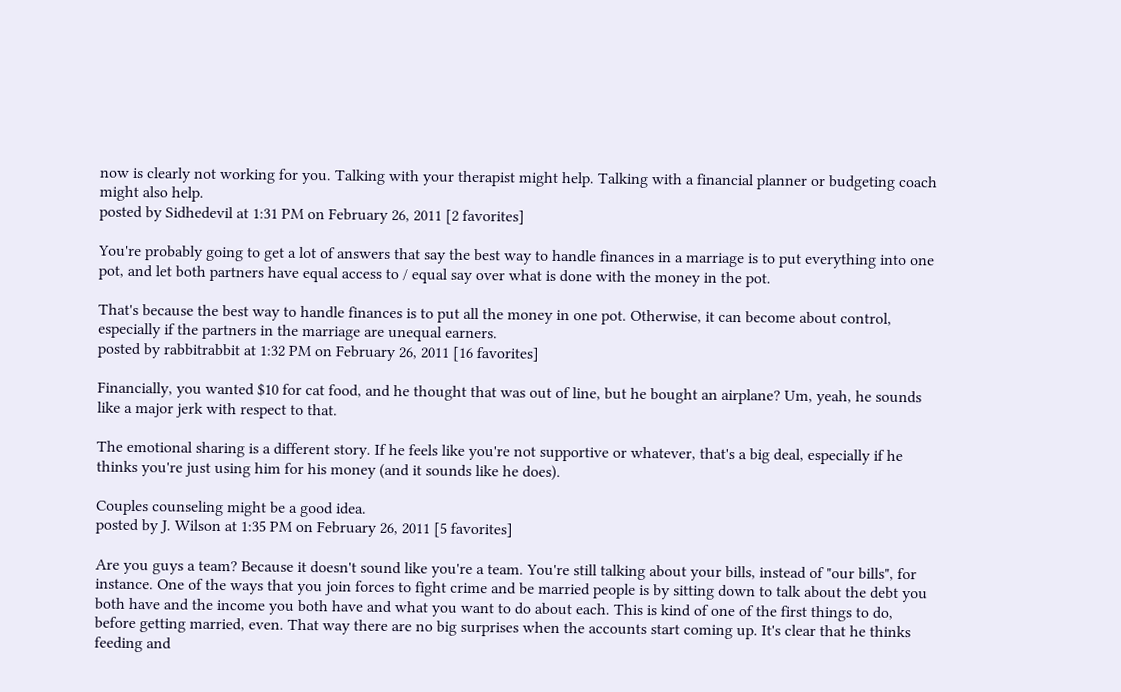now is clearly not working for you. Talking with your therapist might help. Talking with a financial planner or budgeting coach might also help.
posted by Sidhedevil at 1:31 PM on February 26, 2011 [2 favorites]

You're probably going to get a lot of answers that say the best way to handle finances in a marriage is to put everything into one pot, and let both partners have equal access to / equal say over what is done with the money in the pot.

That's because the best way to handle finances is to put all the money in one pot. Otherwise, it can become about control, especially if the partners in the marriage are unequal earners.
posted by rabbitrabbit at 1:32 PM on February 26, 2011 [16 favorites]

Financially, you wanted $10 for cat food, and he thought that was out of line, but he bought an airplane? Um, yeah, he sounds like a major jerk with respect to that.

The emotional sharing is a different story. If he feels like you're not supportive or whatever, that's a big deal, especially if he thinks you're just using him for his money (and it sounds like he does).

Couples counseling might be a good idea.
posted by J. Wilson at 1:35 PM on February 26, 2011 [5 favorites]

Are you guys a team? Because it doesn't sound like you're a team. You're still talking about your bills, instead of "our bills", for instance. One of the ways that you join forces to fight crime and be married people is by sitting down to talk about the debt you both have and the income you both have and what you want to do about each. This is kind of one of the first things to do, before getting married, even. That way there are no big surprises when the accounts start coming up. It's clear that he thinks feeding and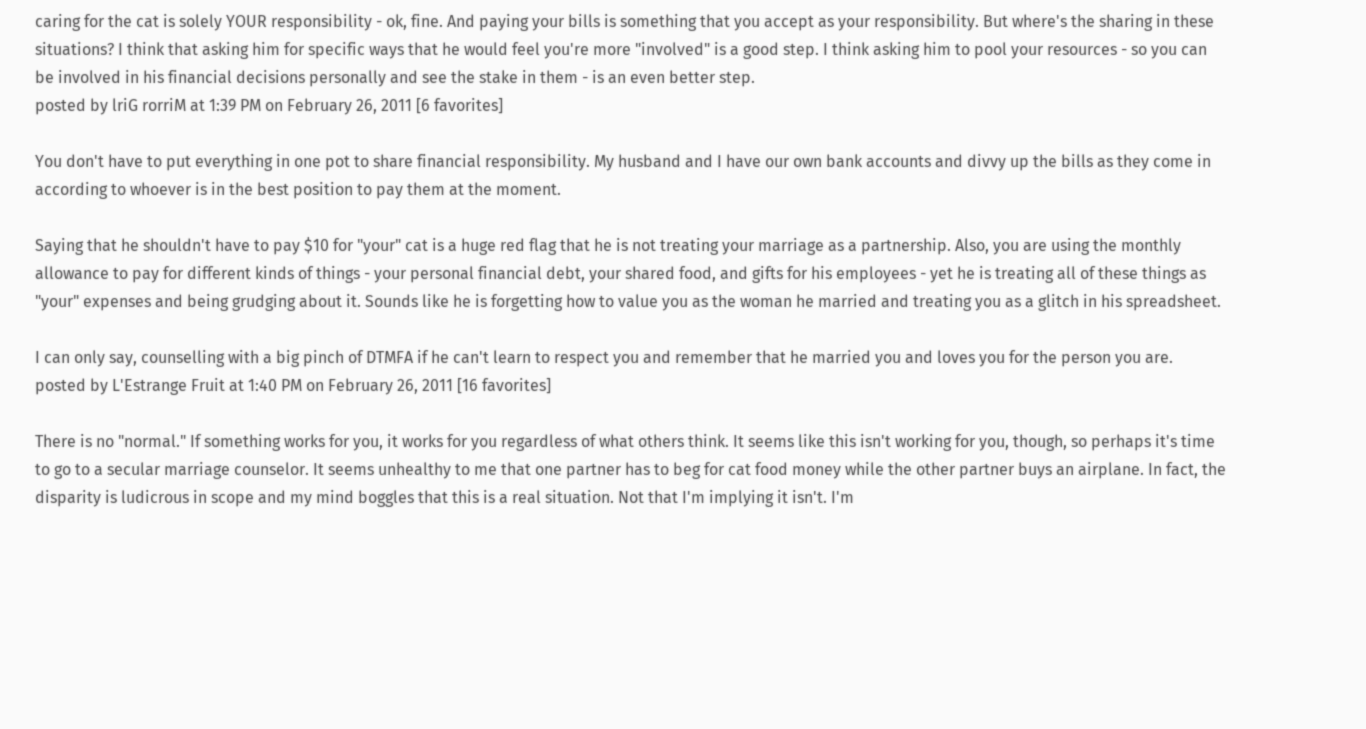caring for the cat is solely YOUR responsibility - ok, fine. And paying your bills is something that you accept as your responsibility. But where's the sharing in these situations? I think that asking him for specific ways that he would feel you're more "involved" is a good step. I think asking him to pool your resources - so you can be involved in his financial decisions personally and see the stake in them - is an even better step.
posted by lriG rorriM at 1:39 PM on February 26, 2011 [6 favorites]

You don't have to put everything in one pot to share financial responsibility. My husband and I have our own bank accounts and divvy up the bills as they come in according to whoever is in the best position to pay them at the moment.

Saying that he shouldn't have to pay $10 for "your" cat is a huge red flag that he is not treating your marriage as a partnership. Also, you are using the monthly allowance to pay for different kinds of things - your personal financial debt, your shared food, and gifts for his employees - yet he is treating all of these things as "your" expenses and being grudging about it. Sounds like he is forgetting how to value you as the woman he married and treating you as a glitch in his spreadsheet.

I can only say, counselling with a big pinch of DTMFA if he can't learn to respect you and remember that he married you and loves you for the person you are.
posted by L'Estrange Fruit at 1:40 PM on February 26, 2011 [16 favorites]

There is no "normal." If something works for you, it works for you regardless of what others think. It seems like this isn't working for you, though, so perhaps it's time to go to a secular marriage counselor. It seems unhealthy to me that one partner has to beg for cat food money while the other partner buys an airplane. In fact, the disparity is ludicrous in scope and my mind boggles that this is a real situation. Not that I'm implying it isn't. I'm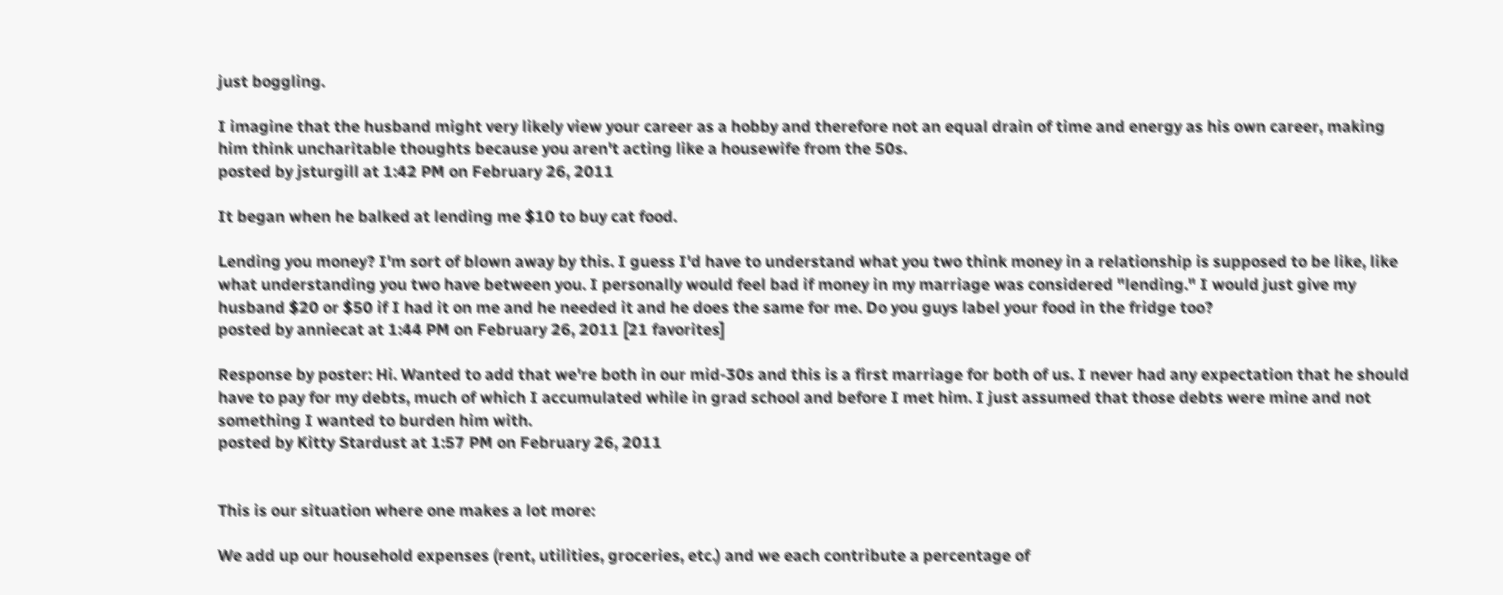just boggling.

I imagine that the husband might very likely view your career as a hobby and therefore not an equal drain of time and energy as his own career, making him think uncharitable thoughts because you aren't acting like a housewife from the 50s.
posted by jsturgill at 1:42 PM on February 26, 2011

It began when he balked at lending me $10 to buy cat food.

Lending you money? I'm sort of blown away by this. I guess I'd have to understand what you two think money in a relationship is supposed to be like, like what understanding you two have between you. I personally would feel bad if money in my marriage was considered "lending." I would just give my husband $20 or $50 if I had it on me and he needed it and he does the same for me. Do you guys label your food in the fridge too?
posted by anniecat at 1:44 PM on February 26, 2011 [21 favorites]

Response by poster: Hi. Wanted to add that we're both in our mid-30s and this is a first marriage for both of us. I never had any expectation that he should have to pay for my debts, much of which I accumulated while in grad school and before I met him. I just assumed that those debts were mine and not something I wanted to burden him with.
posted by Kitty Stardust at 1:57 PM on February 26, 2011


This is our situation where one makes a lot more:

We add up our household expenses (rent, utilities, groceries, etc.) and we each contribute a percentage of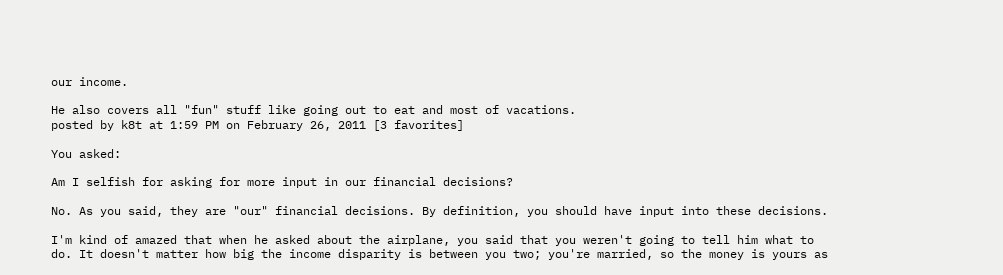our income.

He also covers all "fun" stuff like going out to eat and most of vacations.
posted by k8t at 1:59 PM on February 26, 2011 [3 favorites]

You asked:

Am I selfish for asking for more input in our financial decisions?

No. As you said, they are "our" financial decisions. By definition, you should have input into these decisions.

I'm kind of amazed that when he asked about the airplane, you said that you weren't going to tell him what to do. It doesn't matter how big the income disparity is between you two; you're married, so the money is yours as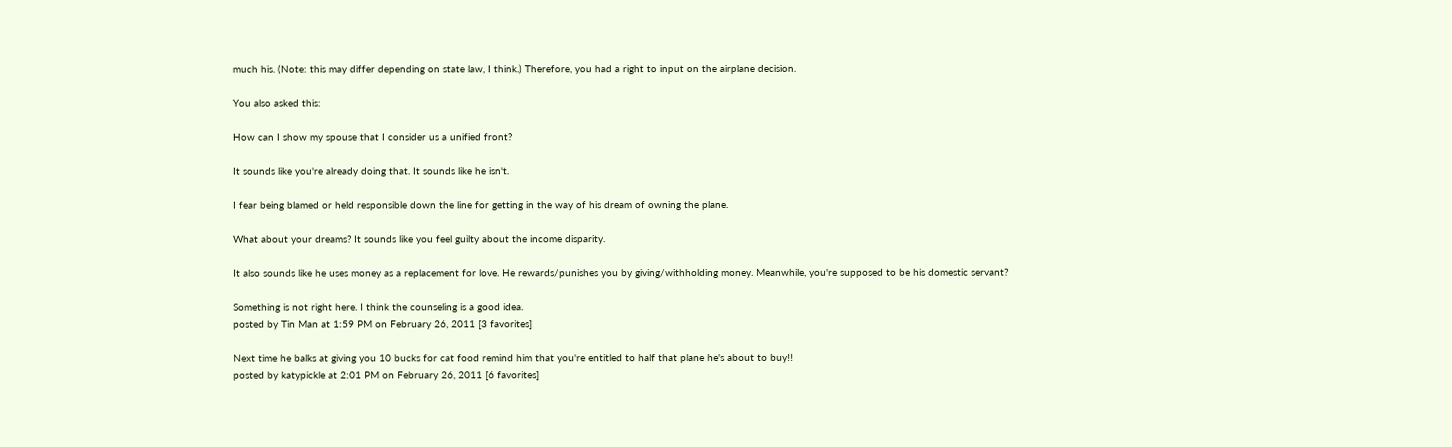much his. (Note: this may differ depending on state law, I think.) Therefore, you had a right to input on the airplane decision.

You also asked this:

How can I show my spouse that I consider us a unified front?

It sounds like you're already doing that. It sounds like he isn't.

I fear being blamed or held responsible down the line for getting in the way of his dream of owning the plane.

What about your dreams? It sounds like you feel guilty about the income disparity.

It also sounds like he uses money as a replacement for love. He rewards/punishes you by giving/withholding money. Meanwhile, you're supposed to be his domestic servant?

Something is not right here. I think the counseling is a good idea.
posted by Tin Man at 1:59 PM on February 26, 2011 [3 favorites]

Next time he balks at giving you 10 bucks for cat food remind him that you're entitled to half that plane he's about to buy!!
posted by katypickle at 2:01 PM on February 26, 2011 [6 favorites]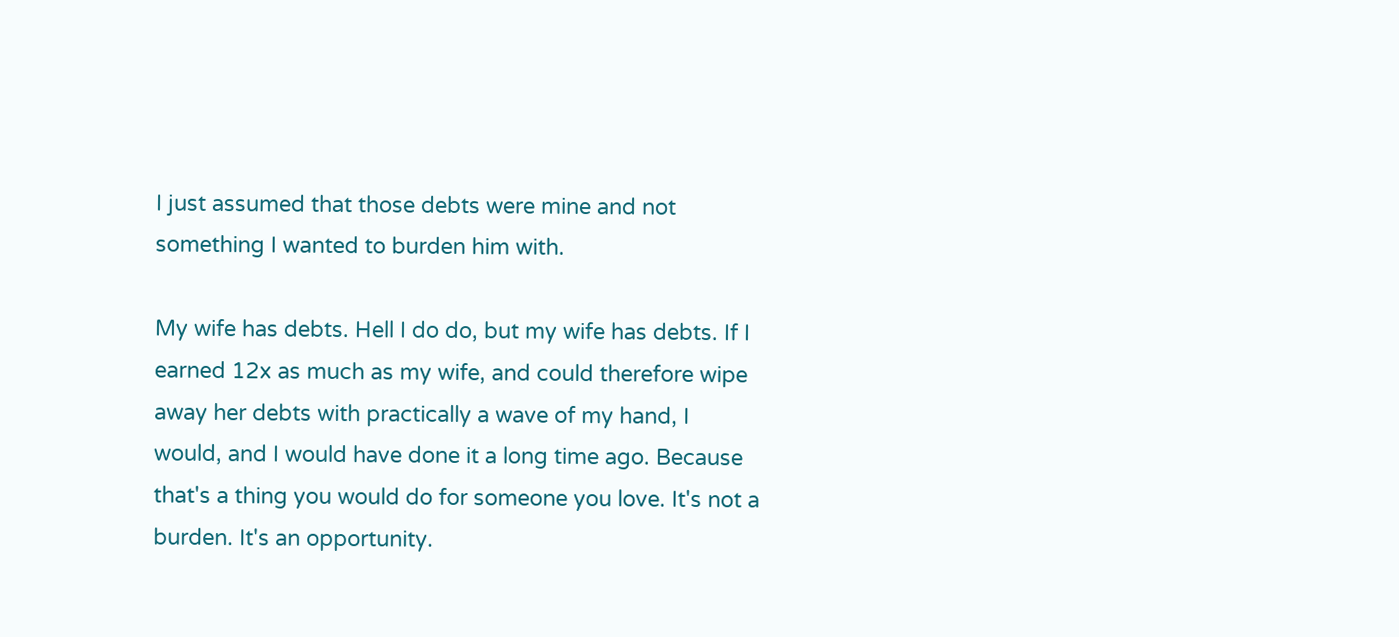I just assumed that those debts were mine and not something I wanted to burden him with.

My wife has debts. Hell I do do, but my wife has debts. If I earned 12x as much as my wife, and could therefore wipe away her debts with practically a wave of my hand, I would, and I would have done it a long time ago. Because that's a thing you would do for someone you love. It's not a burden. It's an opportunity.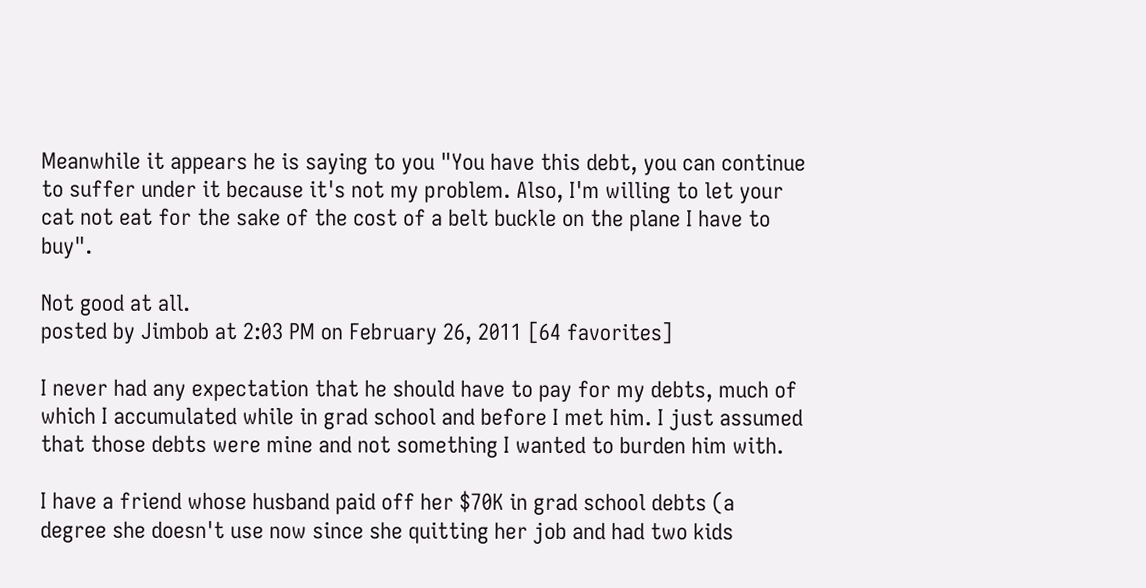Meanwhile it appears he is saying to you "You have this debt, you can continue to suffer under it because it's not my problem. Also, I'm willing to let your cat not eat for the sake of the cost of a belt buckle on the plane I have to buy".

Not good at all.
posted by Jimbob at 2:03 PM on February 26, 2011 [64 favorites]

I never had any expectation that he should have to pay for my debts, much of which I accumulated while in grad school and before I met him. I just assumed that those debts were mine and not something I wanted to burden him with.

I have a friend whose husband paid off her $70K in grad school debts (a degree she doesn't use now since she quitting her job and had two kids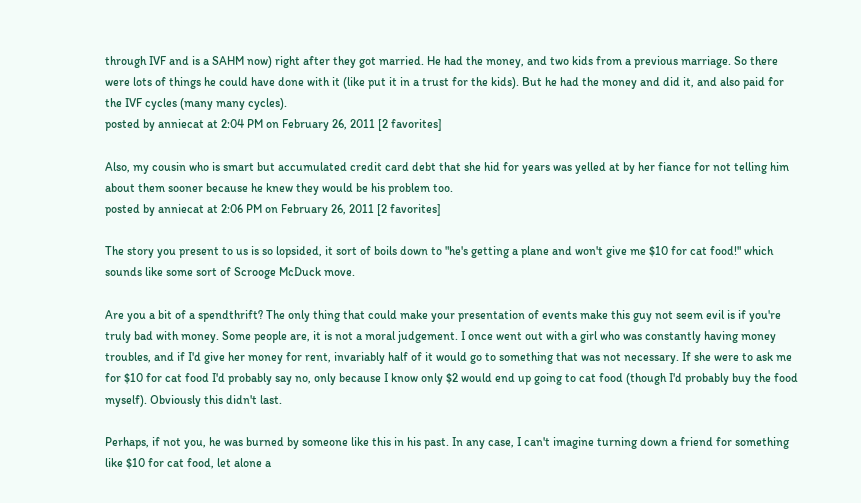through IVF and is a SAHM now) right after they got married. He had the money, and two kids from a previous marriage. So there were lots of things he could have done with it (like put it in a trust for the kids). But he had the money and did it, and also paid for the IVF cycles (many many cycles).
posted by anniecat at 2:04 PM on February 26, 2011 [2 favorites]

Also, my cousin who is smart but accumulated credit card debt that she hid for years was yelled at by her fiance for not telling him about them sooner because he knew they would be his problem too.
posted by anniecat at 2:06 PM on February 26, 2011 [2 favorites]

The story you present to us is so lopsided, it sort of boils down to "he's getting a plane and won't give me $10 for cat food!" which sounds like some sort of Scrooge McDuck move.

Are you a bit of a spendthrift? The only thing that could make your presentation of events make this guy not seem evil is if you're truly bad with money. Some people are, it is not a moral judgement. I once went out with a girl who was constantly having money troubles, and if I'd give her money for rent, invariably half of it would go to something that was not necessary. If she were to ask me for $10 for cat food I'd probably say no, only because I know only $2 would end up going to cat food (though I'd probably buy the food myself). Obviously this didn't last.

Perhaps, if not you, he was burned by someone like this in his past. In any case, I can't imagine turning down a friend for something like $10 for cat food, let alone a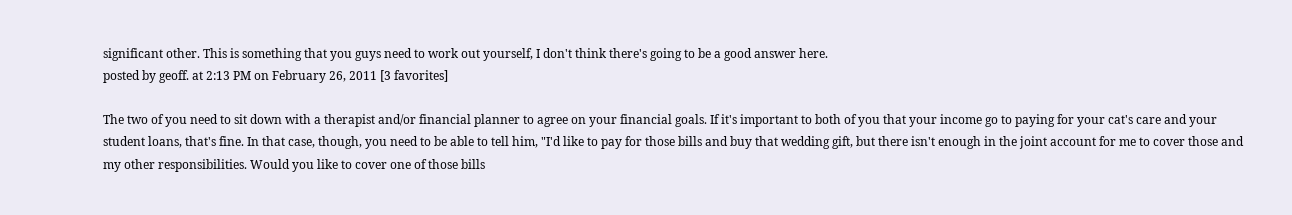significant other. This is something that you guys need to work out yourself, I don't think there's going to be a good answer here.
posted by geoff. at 2:13 PM on February 26, 2011 [3 favorites]

The two of you need to sit down with a therapist and/or financial planner to agree on your financial goals. If it's important to both of you that your income go to paying for your cat's care and your student loans, that's fine. In that case, though, you need to be able to tell him, "I'd like to pay for those bills and buy that wedding gift, but there isn't enough in the joint account for me to cover those and my other responsibilities. Would you like to cover one of those bills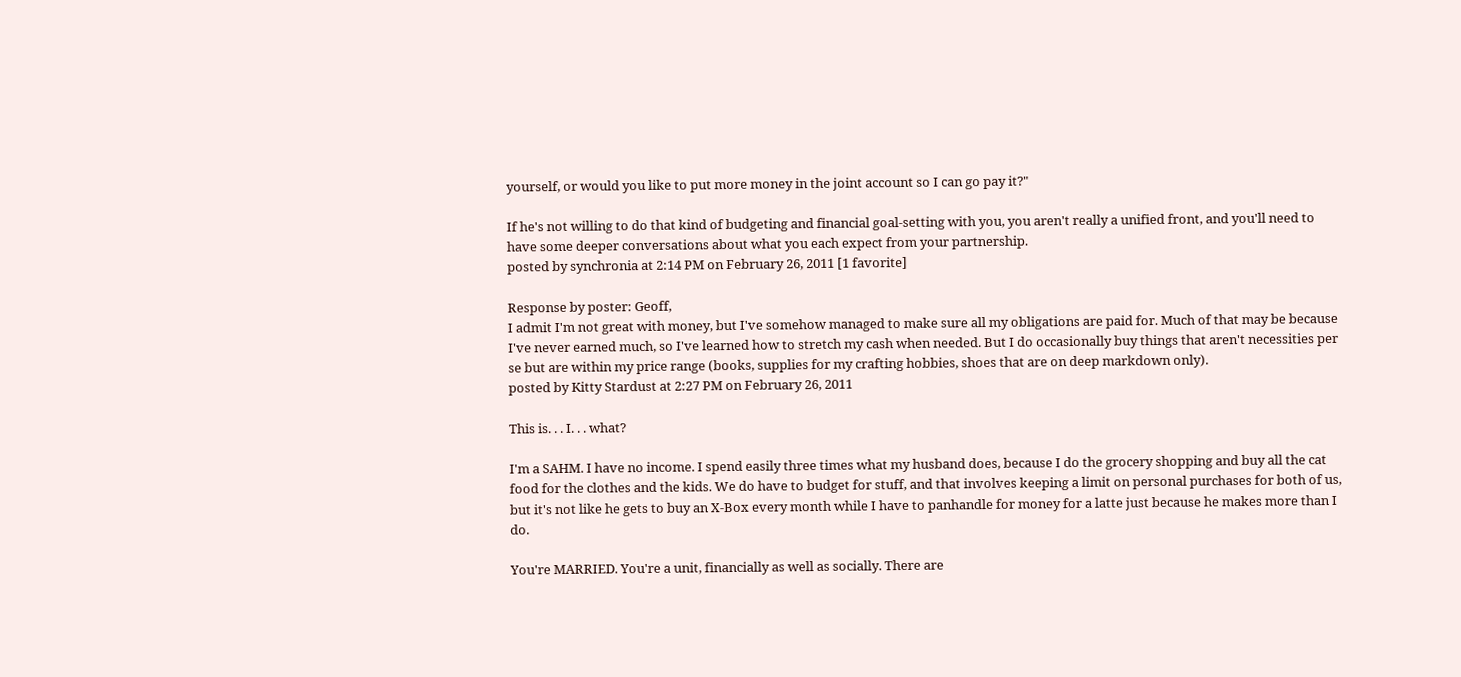yourself, or would you like to put more money in the joint account so I can go pay it?"

If he's not willing to do that kind of budgeting and financial goal-setting with you, you aren't really a unified front, and you'll need to have some deeper conversations about what you each expect from your partnership.
posted by synchronia at 2:14 PM on February 26, 2011 [1 favorite]

Response by poster: Geoff,
I admit I'm not great with money, but I've somehow managed to make sure all my obligations are paid for. Much of that may be because I've never earned much, so I've learned how to stretch my cash when needed. But I do occasionally buy things that aren't necessities per se but are within my price range (books, supplies for my crafting hobbies, shoes that are on deep markdown only).
posted by Kitty Stardust at 2:27 PM on February 26, 2011

This is. . . I. . . what?

I'm a SAHM. I have no income. I spend easily three times what my husband does, because I do the grocery shopping and buy all the cat food for the clothes and the kids. We do have to budget for stuff, and that involves keeping a limit on personal purchases for both of us, but it's not like he gets to buy an X-Box every month while I have to panhandle for money for a latte just because he makes more than I do.

You're MARRIED. You're a unit, financially as well as socially. There are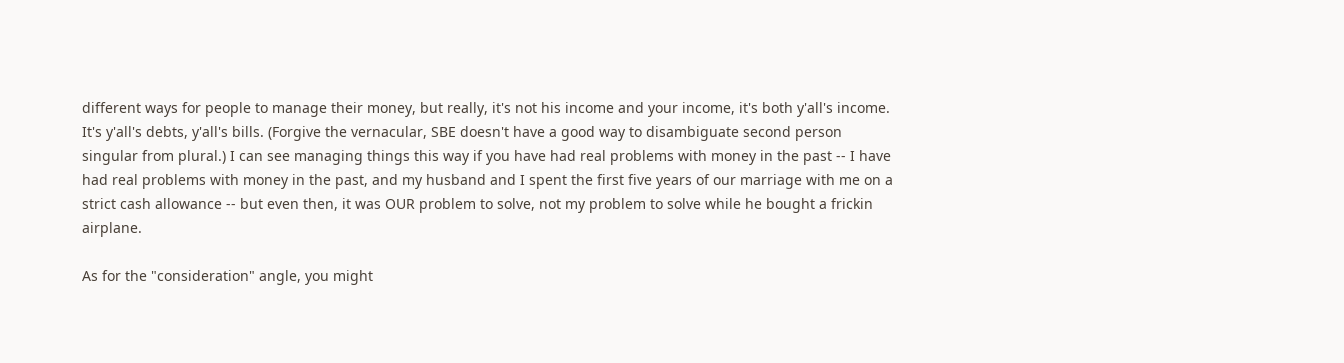different ways for people to manage their money, but really, it's not his income and your income, it's both y'all's income. It's y'all's debts, y'all's bills. (Forgive the vernacular, SBE doesn't have a good way to disambiguate second person singular from plural.) I can see managing things this way if you have had real problems with money in the past -- I have had real problems with money in the past, and my husband and I spent the first five years of our marriage with me on a strict cash allowance -- but even then, it was OUR problem to solve, not my problem to solve while he bought a frickin airplane.

As for the "consideration" angle, you might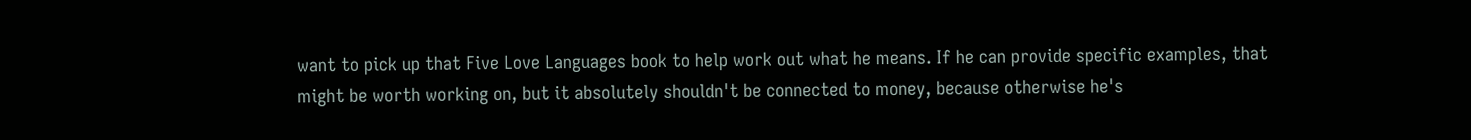want to pick up that Five Love Languages book to help work out what he means. If he can provide specific examples, that might be worth working on, but it absolutely shouldn't be connected to money, because otherwise he's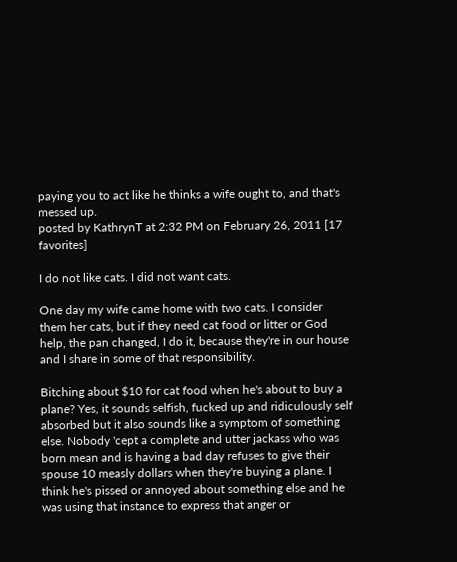paying you to act like he thinks a wife ought to, and that's messed up.
posted by KathrynT at 2:32 PM on February 26, 2011 [17 favorites]

I do not like cats. I did not want cats.

One day my wife came home with two cats. I consider them her cats, but if they need cat food or litter or God help, the pan changed, I do it, because they're in our house and I share in some of that responsibility.

Bitching about $10 for cat food when he's about to buy a plane? Yes, it sounds selfish, fucked up and ridiculously self absorbed but it also sounds like a symptom of something else. Nobody 'cept a complete and utter jackass who was born mean and is having a bad day refuses to give their spouse 10 measly dollars when they're buying a plane. I think he's pissed or annoyed about something else and he was using that instance to express that anger or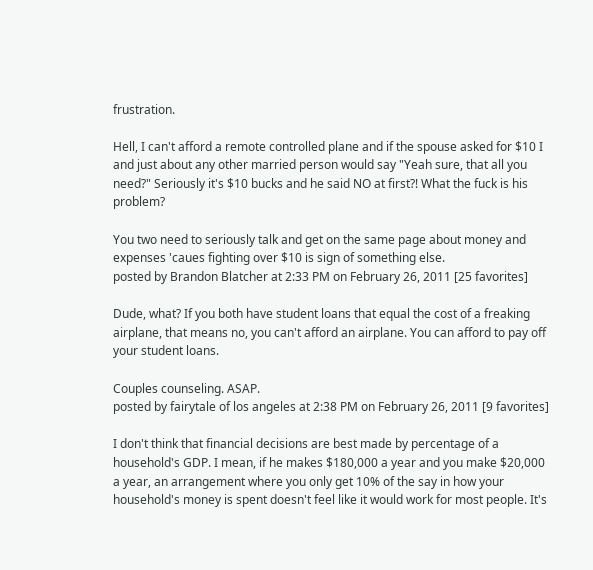frustration.

Hell, I can't afford a remote controlled plane and if the spouse asked for $10 I and just about any other married person would say "Yeah sure, that all you need?" Seriously it's $10 bucks and he said NO at first?! What the fuck is his problem?

You two need to seriously talk and get on the same page about money and expenses 'caues fighting over $10 is sign of something else.
posted by Brandon Blatcher at 2:33 PM on February 26, 2011 [25 favorites]

Dude, what? If you both have student loans that equal the cost of a freaking airplane, that means no, you can't afford an airplane. You can afford to pay off your student loans.

Couples counseling. ASAP.
posted by fairytale of los angeles at 2:38 PM on February 26, 2011 [9 favorites]

I don't think that financial decisions are best made by percentage of a household's GDP. I mean, if he makes $180,000 a year and you make $20,000 a year, an arrangement where you only get 10% of the say in how your household's money is spent doesn't feel like it would work for most people. It's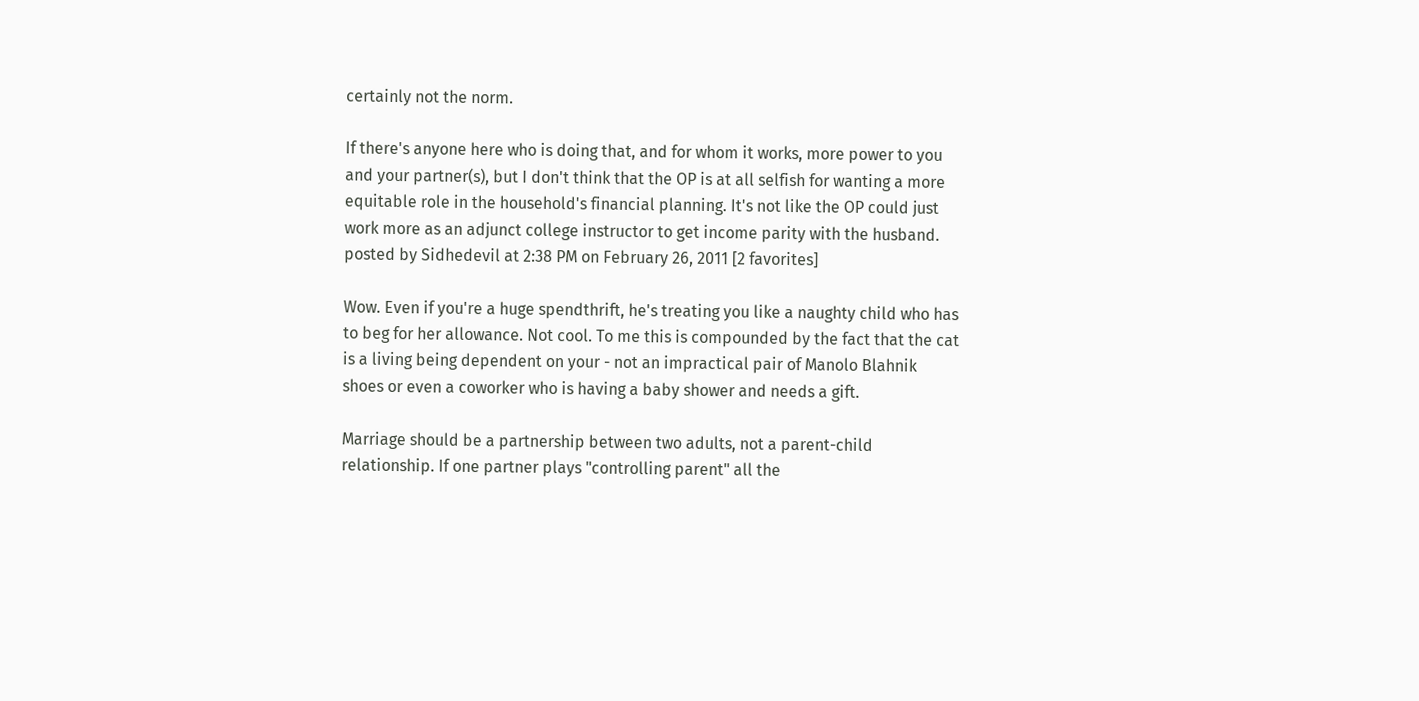certainly not the norm.

If there's anyone here who is doing that, and for whom it works, more power to you and your partner(s), but I don't think that the OP is at all selfish for wanting a more equitable role in the household's financial planning. It's not like the OP could just work more as an adjunct college instructor to get income parity with the husband.
posted by Sidhedevil at 2:38 PM on February 26, 2011 [2 favorites]

Wow. Even if you're a huge spendthrift, he's treating you like a naughty child who has to beg for her allowance. Not cool. To me this is compounded by the fact that the cat is a living being dependent on your - not an impractical pair of Manolo Blahnik shoes or even a coworker who is having a baby shower and needs a gift.

Marriage should be a partnership between two adults, not a parent-child relationship. If one partner plays "controlling parent" all the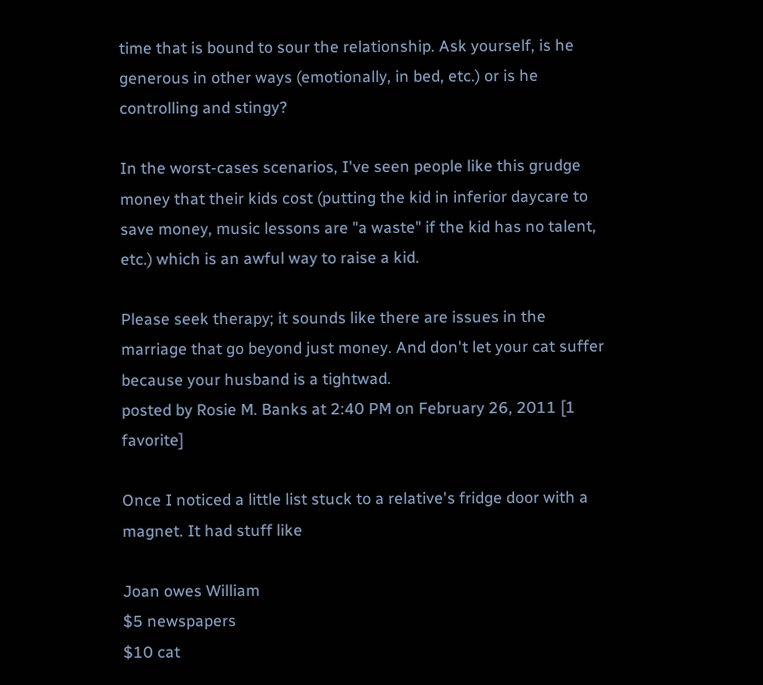time that is bound to sour the relationship. Ask yourself, is he generous in other ways (emotionally, in bed, etc.) or is he controlling and stingy?

In the worst-cases scenarios, I've seen people like this grudge money that their kids cost (putting the kid in inferior daycare to save money, music lessons are "a waste" if the kid has no talent, etc.) which is an awful way to raise a kid.

Please seek therapy; it sounds like there are issues in the marriage that go beyond just money. And don't let your cat suffer because your husband is a tightwad.
posted by Rosie M. Banks at 2:40 PM on February 26, 2011 [1 favorite]

Once I noticed a little list stuck to a relative's fridge door with a magnet. It had stuff like

Joan owes William
$5 newspapers
$10 cat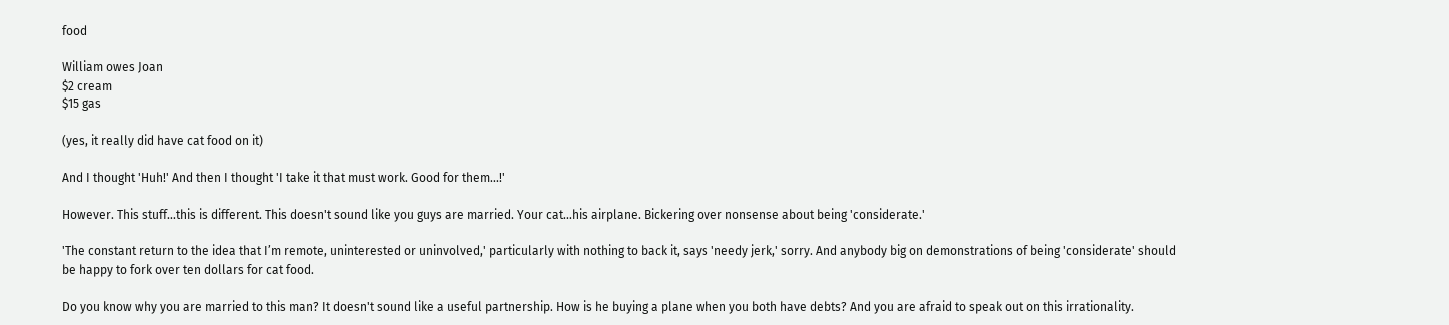food

William owes Joan
$2 cream
$15 gas

(yes, it really did have cat food on it)

And I thought 'Huh!' And then I thought 'I take it that must work. Good for them...!'

However. This stuff...this is different. This doesn't sound like you guys are married. Your cat...his airplane. Bickering over nonsense about being 'considerate.'

'The constant return to the idea that I’m remote, uninterested or uninvolved,' particularly with nothing to back it, says 'needy jerk,' sorry. And anybody big on demonstrations of being 'considerate' should be happy to fork over ten dollars for cat food.

Do you know why you are married to this man? It doesn't sound like a useful partnership. How is he buying a plane when you both have debts? And you are afraid to speak out on this irrationality.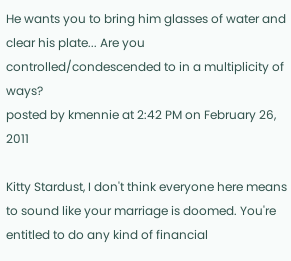He wants you to bring him glasses of water and clear his plate... Are you controlled/condescended to in a multiplicity of ways?
posted by kmennie at 2:42 PM on February 26, 2011

Kitty Stardust, I don't think everyone here means to sound like your marriage is doomed. You're entitled to do any kind of financial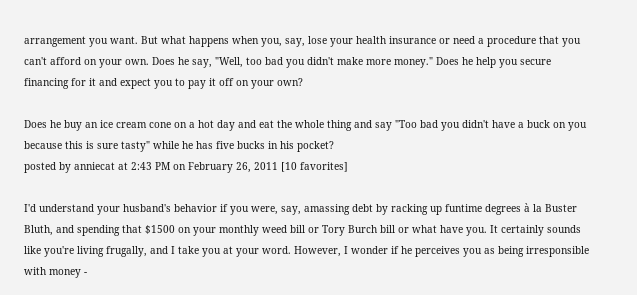arrangement you want. But what happens when you, say, lose your health insurance or need a procedure that you can't afford on your own. Does he say, "Well, too bad you didn't make more money." Does he help you secure financing for it and expect you to pay it off on your own?

Does he buy an ice cream cone on a hot day and eat the whole thing and say "Too bad you didn't have a buck on you because this is sure tasty" while he has five bucks in his pocket?
posted by anniecat at 2:43 PM on February 26, 2011 [10 favorites]

I'd understand your husband's behavior if you were, say, amassing debt by racking up funtime degrees à la Buster Bluth, and spending that $1500 on your monthly weed bill or Tory Burch bill or what have you. It certainly sounds like you're living frugally, and I take you at your word. However, I wonder if he perceives you as being irresponsible with money -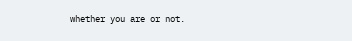whether you are or not.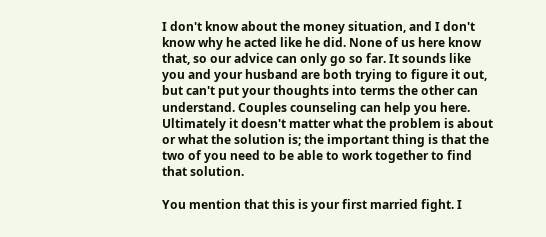I don't know about the money situation, and I don't know why he acted like he did. None of us here know that, so our advice can only go so far. It sounds like you and your husband are both trying to figure it out, but can't put your thoughts into terms the other can understand. Couples counseling can help you here. Ultimately it doesn't matter what the problem is about or what the solution is; the important thing is that the two of you need to be able to work together to find that solution.

You mention that this is your first married fight. I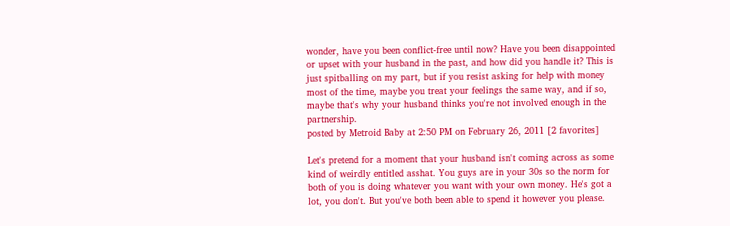wonder, have you been conflict-free until now? Have you been disappointed or upset with your husband in the past, and how did you handle it? This is just spitballing on my part, but if you resist asking for help with money most of the time, maybe you treat your feelings the same way, and if so, maybe that's why your husband thinks you're not involved enough in the partnership.
posted by Metroid Baby at 2:50 PM on February 26, 2011 [2 favorites]

Let's pretend for a moment that your husband isn't coming across as some kind of weirdly entitled asshat. You guys are in your 30s so the norm for both of you is doing whatever you want with your own money. He's got a lot, you don't. But you've both been able to spend it however you please.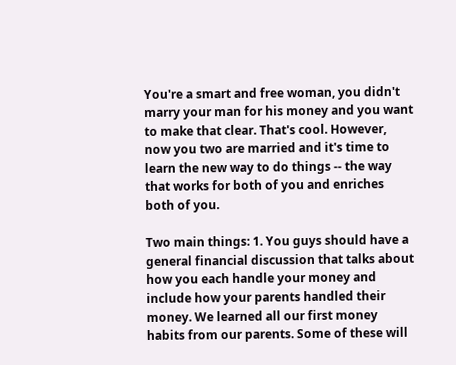You're a smart and free woman, you didn't marry your man for his money and you want to make that clear. That's cool. However, now you two are married and it's time to learn the new way to do things -- the way that works for both of you and enriches both of you.

Two main things: 1. You guys should have a general financial discussion that talks about how you each handle your money and include how your parents handled their money. We learned all our first money habits from our parents. Some of these will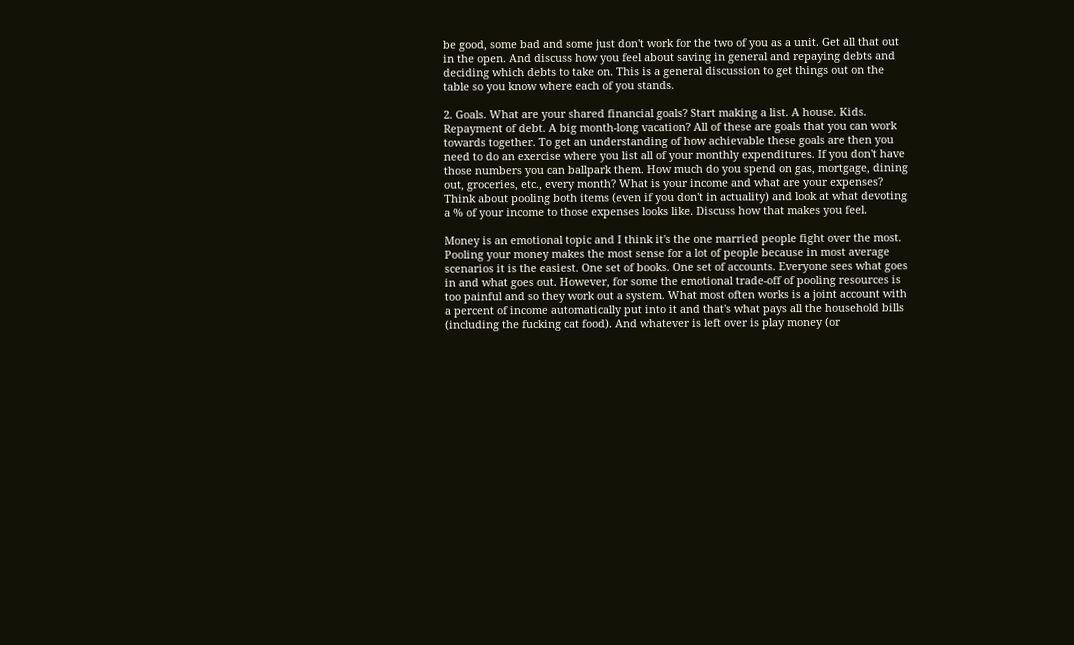be good, some bad and some just don't work for the two of you as a unit. Get all that out in the open. And discuss how you feel about saving in general and repaying debts and deciding which debts to take on. This is a general discussion to get things out on the table so you know where each of you stands.

2. Goals. What are your shared financial goals? Start making a list. A house. Kids. Repayment of debt. A big month-long vacation? All of these are goals that you can work towards together. To get an understanding of how achievable these goals are then you need to do an exercise where you list all of your monthly expenditures. If you don't have those numbers you can ballpark them. How much do you spend on gas, mortgage, dining out, groceries, etc., every month? What is your income and what are your expenses? Think about pooling both items (even if you don't in actuality) and look at what devoting a % of your income to those expenses looks like. Discuss how that makes you feel.

Money is an emotional topic and I think it's the one married people fight over the most. Pooling your money makes the most sense for a lot of people because in most average scenarios it is the easiest. One set of books. One set of accounts. Everyone sees what goes in and what goes out. However, for some the emotional trade-off of pooling resources is too painful and so they work out a system. What most often works is a joint account with a percent of income automatically put into it and that's what pays all the household bills (including the fucking cat food). And whatever is left over is play money (or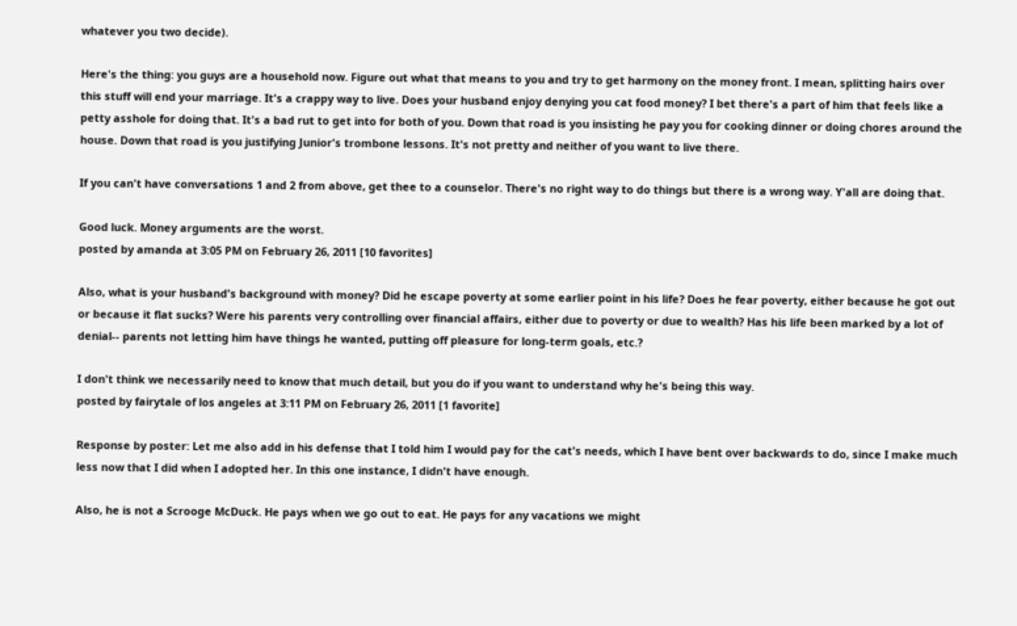whatever you two decide).

Here's the thing: you guys are a household now. Figure out what that means to you and try to get harmony on the money front. I mean, splitting hairs over this stuff will end your marriage. It's a crappy way to live. Does your husband enjoy denying you cat food money? I bet there's a part of him that feels like a petty asshole for doing that. It's a bad rut to get into for both of you. Down that road is you insisting he pay you for cooking dinner or doing chores around the house. Down that road is you justifying Junior's trombone lessons. It's not pretty and neither of you want to live there.

If you can't have conversations 1 and 2 from above, get thee to a counselor. There's no right way to do things but there is a wrong way. Y'all are doing that.

Good luck. Money arguments are the worst.
posted by amanda at 3:05 PM on February 26, 2011 [10 favorites]

Also, what is your husband's background with money? Did he escape poverty at some earlier point in his life? Does he fear poverty, either because he got out or because it flat sucks? Were his parents very controlling over financial affairs, either due to poverty or due to wealth? Has his life been marked by a lot of denial-- parents not letting him have things he wanted, putting off pleasure for long-term goals, etc.?

I don't think we necessarily need to know that much detail, but you do if you want to understand why he's being this way.
posted by fairytale of los angeles at 3:11 PM on February 26, 2011 [1 favorite]

Response by poster: Let me also add in his defense that I told him I would pay for the cat's needs, which I have bent over backwards to do, since I make much less now that I did when I adopted her. In this one instance, I didn't have enough.

Also, he is not a Scrooge McDuck. He pays when we go out to eat. He pays for any vacations we might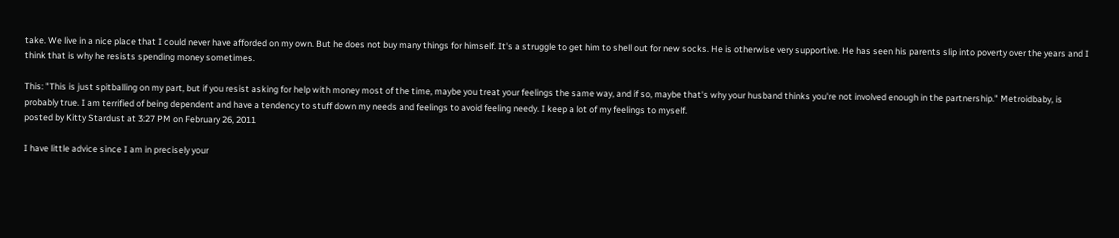take. We live in a nice place that I could never have afforded on my own. But he does not buy many things for himself. It's a struggle to get him to shell out for new socks. He is otherwise very supportive. He has seen his parents slip into poverty over the years and I think that is why he resists spending money sometimes.

This: "This is just spitballing on my part, but if you resist asking for help with money most of the time, maybe you treat your feelings the same way, and if so, maybe that's why your husband thinks you're not involved enough in the partnership." Metroidbaby, is probably true. I am terrified of being dependent and have a tendency to stuff down my needs and feelings to avoid feeling needy. I keep a lot of my feelings to myself.
posted by Kitty Stardust at 3:27 PM on February 26, 2011

I have little advice since I am in precisely your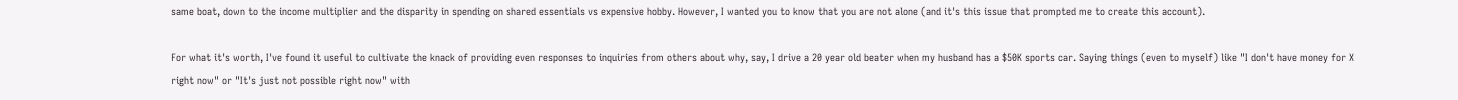same boat, down to the income multiplier and the disparity in spending on shared essentials vs expensive hobby. However, I wanted you to know that you are not alone (and it's this issue that prompted me to create this account).

For what it's worth, I've found it useful to cultivate the knack of providing even responses to inquiries from others about why, say, I drive a 20 year old beater when my husband has a $50K sports car. Saying things (even to myself) like "I don't have money for X right now" or "It's just not possible right now" with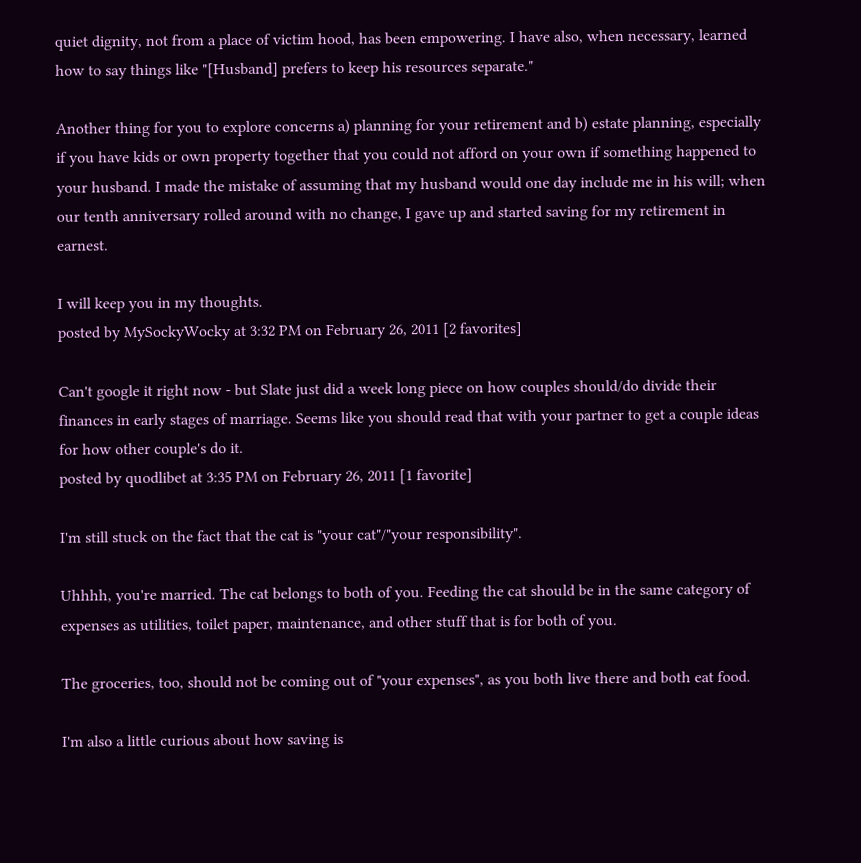quiet dignity, not from a place of victim hood, has been empowering. I have also, when necessary, learned how to say things like "[Husband] prefers to keep his resources separate."

Another thing for you to explore concerns a) planning for your retirement and b) estate planning, especially if you have kids or own property together that you could not afford on your own if something happened to your husband. I made the mistake of assuming that my husband would one day include me in his will; when our tenth anniversary rolled around with no change, I gave up and started saving for my retirement in earnest.

I will keep you in my thoughts.
posted by MySockyWocky at 3:32 PM on February 26, 2011 [2 favorites]

Can't google it right now - but Slate just did a week long piece on how couples should/do divide their finances in early stages of marriage. Seems like you should read that with your partner to get a couple ideas for how other couple's do it.
posted by quodlibet at 3:35 PM on February 26, 2011 [1 favorite]

I'm still stuck on the fact that the cat is "your cat"/"your responsibility".

Uhhhh, you're married. The cat belongs to both of you. Feeding the cat should be in the same category of expenses as utilities, toilet paper, maintenance, and other stuff that is for both of you.

The groceries, too, should not be coming out of "your expenses", as you both live there and both eat food.

I'm also a little curious about how saving is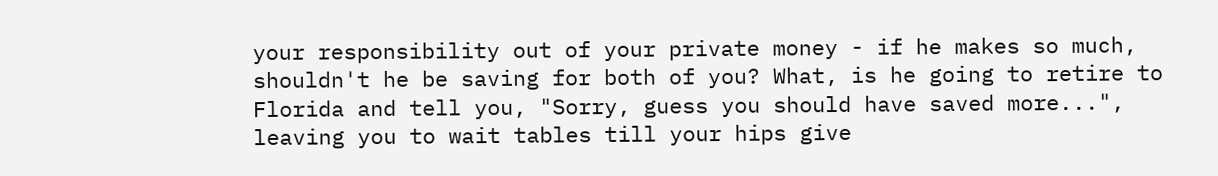your responsibility out of your private money - if he makes so much, shouldn't he be saving for both of you? What, is he going to retire to Florida and tell you, "Sorry, guess you should have saved more...", leaving you to wait tables till your hips give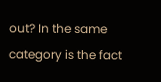out? In the same category is the fact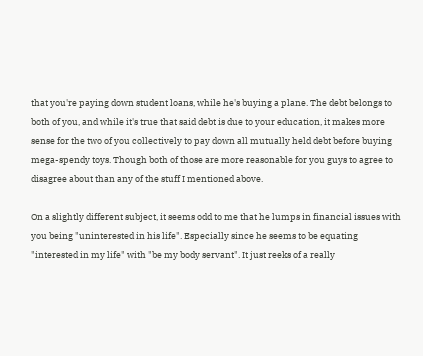that you're paying down student loans, while he's buying a plane. The debt belongs to both of you, and while it's true that said debt is due to your education, it makes more sense for the two of you collectively to pay down all mutually held debt before buying mega-spendy toys. Though both of those are more reasonable for you guys to agree to disagree about than any of the stuff I mentioned above.

On a slightly different subject, it seems odd to me that he lumps in financial issues with you being "uninterested in his life". Especially since he seems to be equating "interested in my life" with "be my body servant". It just reeks of a really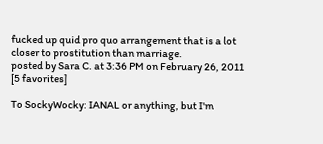fucked up quid pro quo arrangement that is a lot closer to prostitution than marriage.
posted by Sara C. at 3:36 PM on February 26, 2011 [5 favorites]

To SockyWocky: IANAL or anything, but I'm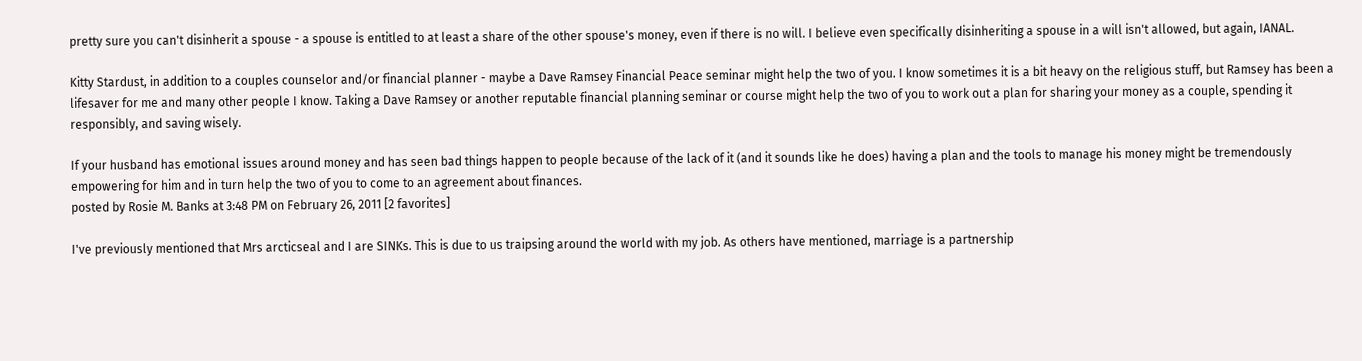pretty sure you can't disinherit a spouse - a spouse is entitled to at least a share of the other spouse's money, even if there is no will. I believe even specifically disinheriting a spouse in a will isn't allowed, but again, IANAL.

Kitty Stardust, in addition to a couples counselor and/or financial planner - maybe a Dave Ramsey Financial Peace seminar might help the two of you. I know sometimes it is a bit heavy on the religious stuff, but Ramsey has been a lifesaver for me and many other people I know. Taking a Dave Ramsey or another reputable financial planning seminar or course might help the two of you to work out a plan for sharing your money as a couple, spending it responsibly, and saving wisely.

If your husband has emotional issues around money and has seen bad things happen to people because of the lack of it (and it sounds like he does) having a plan and the tools to manage his money might be tremendously empowering for him and in turn help the two of you to come to an agreement about finances.
posted by Rosie M. Banks at 3:48 PM on February 26, 2011 [2 favorites]

I've previously mentioned that Mrs arcticseal and I are SINKs. This is due to us traipsing around the world with my job. As others have mentioned, marriage is a partnership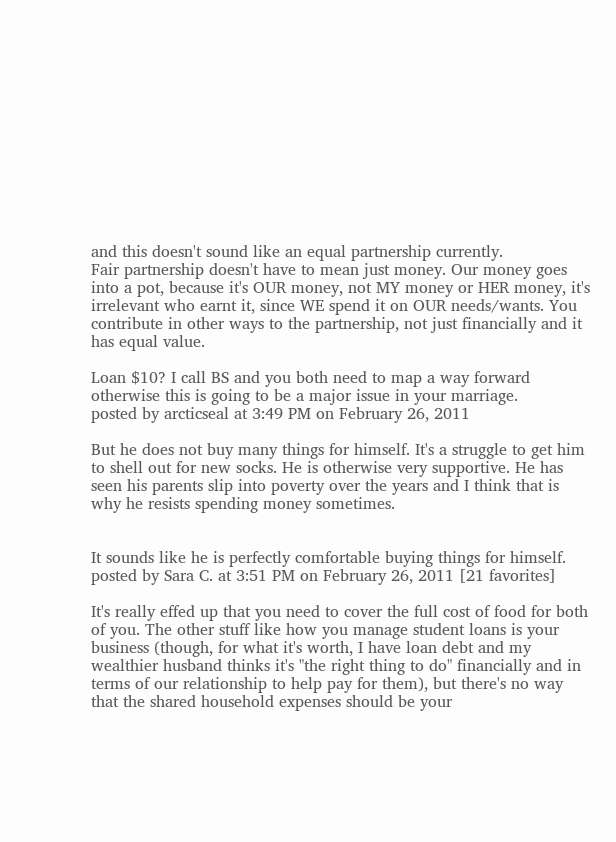and this doesn't sound like an equal partnership currently.
Fair partnership doesn't have to mean just money. Our money goes into a pot, because it's OUR money, not MY money or HER money, it's irrelevant who earnt it, since WE spend it on OUR needs/wants. You contribute in other ways to the partnership, not just financially and it has equal value.

Loan $10? I call BS and you both need to map a way forward otherwise this is going to be a major issue in your marriage.
posted by arcticseal at 3:49 PM on February 26, 2011

But he does not buy many things for himself. It's a struggle to get him to shell out for new socks. He is otherwise very supportive. He has seen his parents slip into poverty over the years and I think that is why he resists spending money sometimes.


It sounds like he is perfectly comfortable buying things for himself.
posted by Sara C. at 3:51 PM on February 26, 2011 [21 favorites]

It's really effed up that you need to cover the full cost of food for both of you. The other stuff like how you manage student loans is your business (though, for what it's worth, I have loan debt and my wealthier husband thinks it's "the right thing to do" financially and in terms of our relationship to help pay for them), but there's no way that the shared household expenses should be your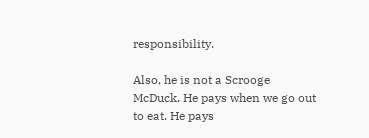responsibility.

Also, he is not a Scrooge McDuck. He pays when we go out to eat. He pays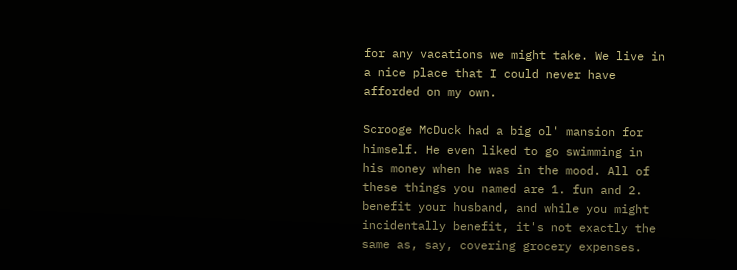for any vacations we might take. We live in a nice place that I could never have afforded on my own.

Scrooge McDuck had a big ol' mansion for himself. He even liked to go swimming in his money when he was in the mood. All of these things you named are 1. fun and 2. benefit your husband, and while you might incidentally benefit, it's not exactly the same as, say, covering grocery expenses.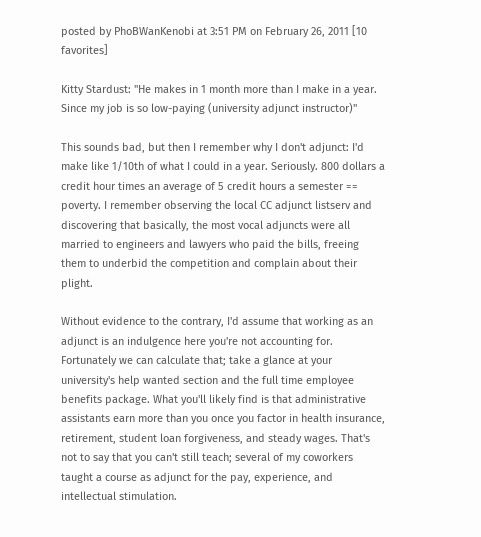posted by PhoBWanKenobi at 3:51 PM on February 26, 2011 [10 favorites]

Kitty Stardust: "He makes in 1 month more than I make in a year. Since my job is so low-paying (university adjunct instructor)"

This sounds bad, but then I remember why I don't adjunct: I'd make like 1/10th of what I could in a year. Seriously. 800 dollars a credit hour times an average of 5 credit hours a semester == poverty. I remember observing the local CC adjunct listserv and discovering that basically, the most vocal adjuncts were all married to engineers and lawyers who paid the bills, freeing them to underbid the competition and complain about their plight.

Without evidence to the contrary, I'd assume that working as an adjunct is an indulgence here you're not accounting for. Fortunately we can calculate that; take a glance at your university's help wanted section and the full time employee benefits package. What you'll likely find is that administrative assistants earn more than you once you factor in health insurance, retirement, student loan forgiveness, and steady wages. That's not to say that you can't still teach; several of my coworkers taught a course as adjunct for the pay, experience, and intellectual stimulation.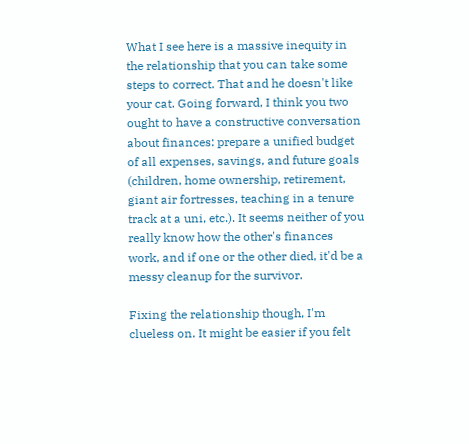What I see here is a massive inequity in the relationship that you can take some steps to correct. That and he doesn't like your cat. Going forward, I think you two ought to have a constructive conversation about finances: prepare a unified budget of all expenses, savings, and future goals (children, home ownership, retirement, giant air fortresses, teaching in a tenure track at a uni, etc.). It seems neither of you really know how the other's finances work, and if one or the other died, it'd be a messy cleanup for the survivor.

Fixing the relationship though, I'm clueless on. It might be easier if you felt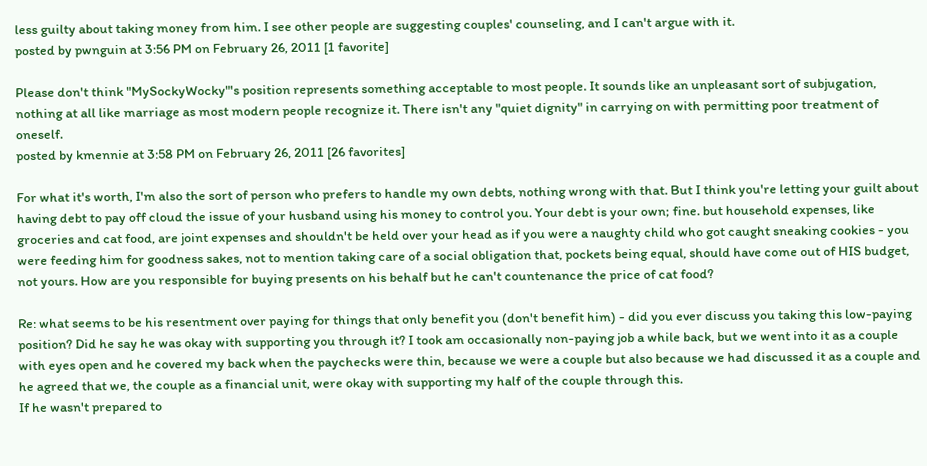less guilty about taking money from him. I see other people are suggesting couples' counseling, and I can't argue with it.
posted by pwnguin at 3:56 PM on February 26, 2011 [1 favorite]

Please don't think "MySockyWocky"'s position represents something acceptable to most people. It sounds like an unpleasant sort of subjugation, nothing at all like marriage as most modern people recognize it. There isn't any "quiet dignity" in carrying on with permitting poor treatment of oneself.
posted by kmennie at 3:58 PM on February 26, 2011 [26 favorites]

For what it's worth, I'm also the sort of person who prefers to handle my own debts, nothing wrong with that. But I think you're letting your guilt about having debt to pay off cloud the issue of your husband using his money to control you. Your debt is your own; fine. but household expenses, like groceries and cat food, are joint expenses and shouldn't be held over your head as if you were a naughty child who got caught sneaking cookies - you were feeding him for goodness sakes, not to mention taking care of a social obligation that, pockets being equal, should have come out of HIS budget, not yours. How are you responsible for buying presents on his behalf but he can't countenance the price of cat food?

Re: what seems to be his resentment over paying for things that only benefit you (don't benefit him) - did you ever discuss you taking this low-paying position? Did he say he was okay with supporting you through it? I took am occasionally non-paying job a while back, but we went into it as a couple with eyes open and he covered my back when the paychecks were thin, because we were a couple but also because we had discussed it as a couple and he agreed that we, the couple as a financial unit, were okay with supporting my half of the couple through this.
If he wasn't prepared to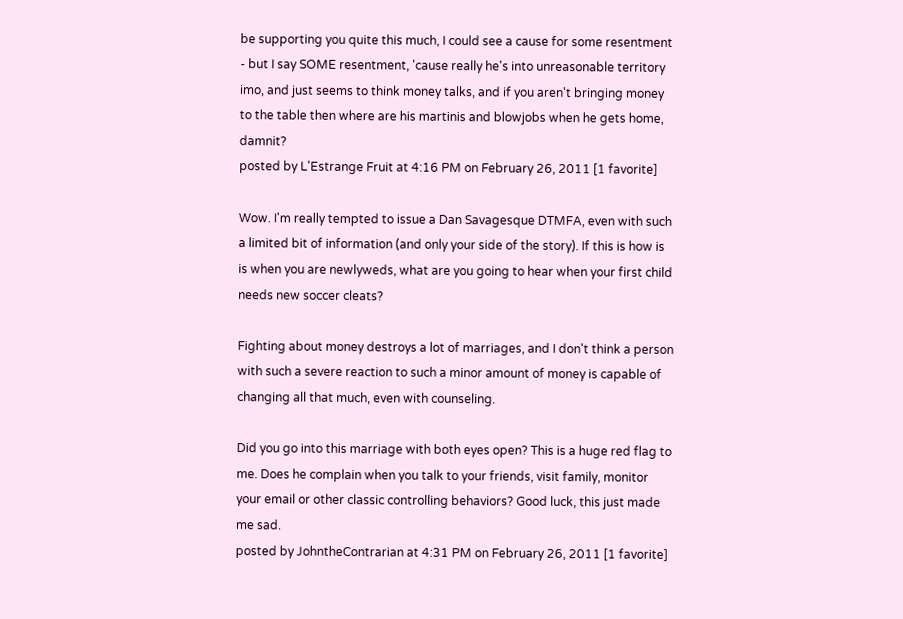be supporting you quite this much, I could see a cause for some resentment - but I say SOME resentment, 'cause really he's into unreasonable territory imo, and just seems to think money talks, and if you aren't bringing money to the table then where are his martinis and blowjobs when he gets home, damnit?
posted by L'Estrange Fruit at 4:16 PM on February 26, 2011 [1 favorite]

Wow. I'm really tempted to issue a Dan Savagesque DTMFA, even with such a limited bit of information (and only your side of the story). If this is how is is when you are newlyweds, what are you going to hear when your first child needs new soccer cleats?

Fighting about money destroys a lot of marriages, and I don't think a person with such a severe reaction to such a minor amount of money is capable of changing all that much, even with counseling.

Did you go into this marriage with both eyes open? This is a huge red flag to me. Does he complain when you talk to your friends, visit family, monitor your email or other classic controlling behaviors? Good luck, this just made me sad.
posted by JohntheContrarian at 4:31 PM on February 26, 2011 [1 favorite]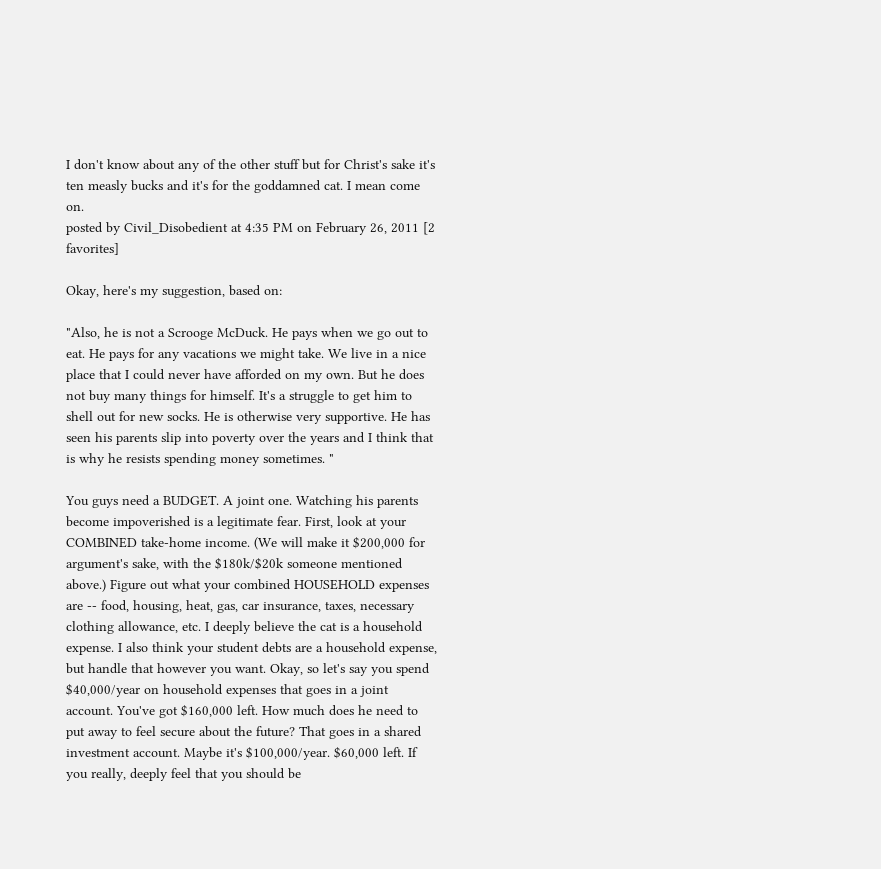I don't know about any of the other stuff but for Christ's sake it's ten measly bucks and it's for the goddamned cat. I mean come on.
posted by Civil_Disobedient at 4:35 PM on February 26, 2011 [2 favorites]

Okay, here's my suggestion, based on:

"Also, he is not a Scrooge McDuck. He pays when we go out to eat. He pays for any vacations we might take. We live in a nice place that I could never have afforded on my own. But he does not buy many things for himself. It's a struggle to get him to shell out for new socks. He is otherwise very supportive. He has seen his parents slip into poverty over the years and I think that is why he resists spending money sometimes. "

You guys need a BUDGET. A joint one. Watching his parents become impoverished is a legitimate fear. First, look at your COMBINED take-home income. (We will make it $200,000 for argument's sake, with the $180k/$20k someone mentioned above.) Figure out what your combined HOUSEHOLD expenses are -- food, housing, heat, gas, car insurance, taxes, necessary clothing allowance, etc. I deeply believe the cat is a household expense. I also think your student debts are a household expense, but handle that however you want. Okay, so let's say you spend $40,000/year on household expenses that goes in a joint account. You've got $160,000 left. How much does he need to put away to feel secure about the future? That goes in a shared investment account. Maybe it's $100,000/year. $60,000 left. If you really, deeply feel that you should be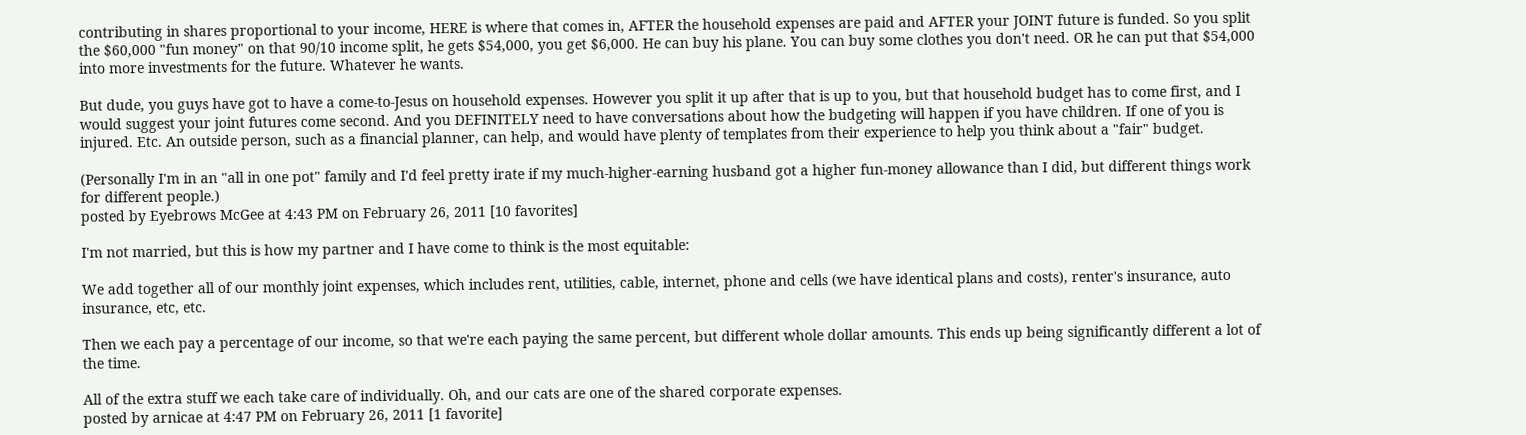contributing in shares proportional to your income, HERE is where that comes in, AFTER the household expenses are paid and AFTER your JOINT future is funded. So you split the $60,000 "fun money" on that 90/10 income split, he gets $54,000, you get $6,000. He can buy his plane. You can buy some clothes you don't need. OR he can put that $54,000 into more investments for the future. Whatever he wants.

But dude, you guys have got to have a come-to-Jesus on household expenses. However you split it up after that is up to you, but that household budget has to come first, and I would suggest your joint futures come second. And you DEFINITELY need to have conversations about how the budgeting will happen if you have children. If one of you is injured. Etc. An outside person, such as a financial planner, can help, and would have plenty of templates from their experience to help you think about a "fair" budget.

(Personally I'm in an "all in one pot" family and I'd feel pretty irate if my much-higher-earning husband got a higher fun-money allowance than I did, but different things work for different people.)
posted by Eyebrows McGee at 4:43 PM on February 26, 2011 [10 favorites]

I'm not married, but this is how my partner and I have come to think is the most equitable:

We add together all of our monthly joint expenses, which includes rent, utilities, cable, internet, phone and cells (we have identical plans and costs), renter's insurance, auto insurance, etc, etc.

Then we each pay a percentage of our income, so that we're each paying the same percent, but different whole dollar amounts. This ends up being significantly different a lot of the time.

All of the extra stuff we each take care of individually. Oh, and our cats are one of the shared corporate expenses.
posted by arnicae at 4:47 PM on February 26, 2011 [1 favorite]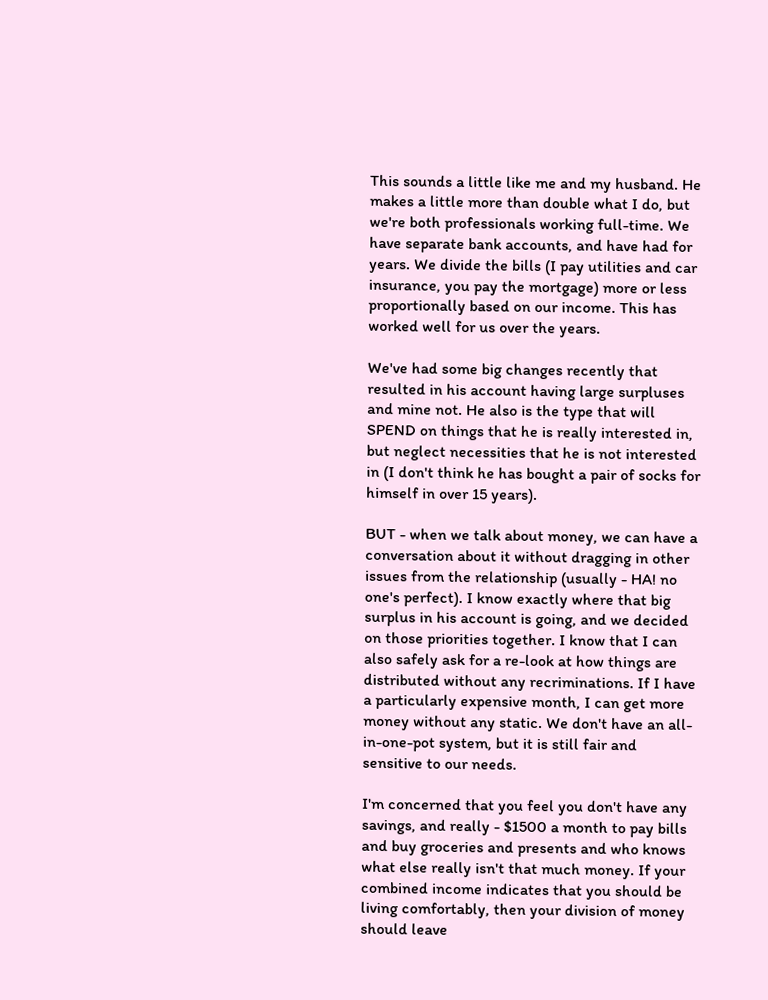This sounds a little like me and my husband. He makes a little more than double what I do, but we're both professionals working full-time. We have separate bank accounts, and have had for years. We divide the bills (I pay utilities and car insurance, you pay the mortgage) more or less proportionally based on our income. This has worked well for us over the years.

We've had some big changes recently that resulted in his account having large surpluses and mine not. He also is the type that will SPEND on things that he is really interested in, but neglect necessities that he is not interested in (I don't think he has bought a pair of socks for himself in over 15 years).

BUT - when we talk about money, we can have a conversation about it without dragging in other issues from the relationship (usually - HA! no one's perfect). I know exactly where that big surplus in his account is going, and we decided on those priorities together. I know that I can also safely ask for a re-look at how things are distributed without any recriminations. If I have a particularly expensive month, I can get more money without any static. We don't have an all-in-one-pot system, but it is still fair and sensitive to our needs.

I'm concerned that you feel you don't have any savings, and really - $1500 a month to pay bills and buy groceries and presents and who knows what else really isn't that much money. If your combined income indicates that you should be living comfortably, then your division of money should leave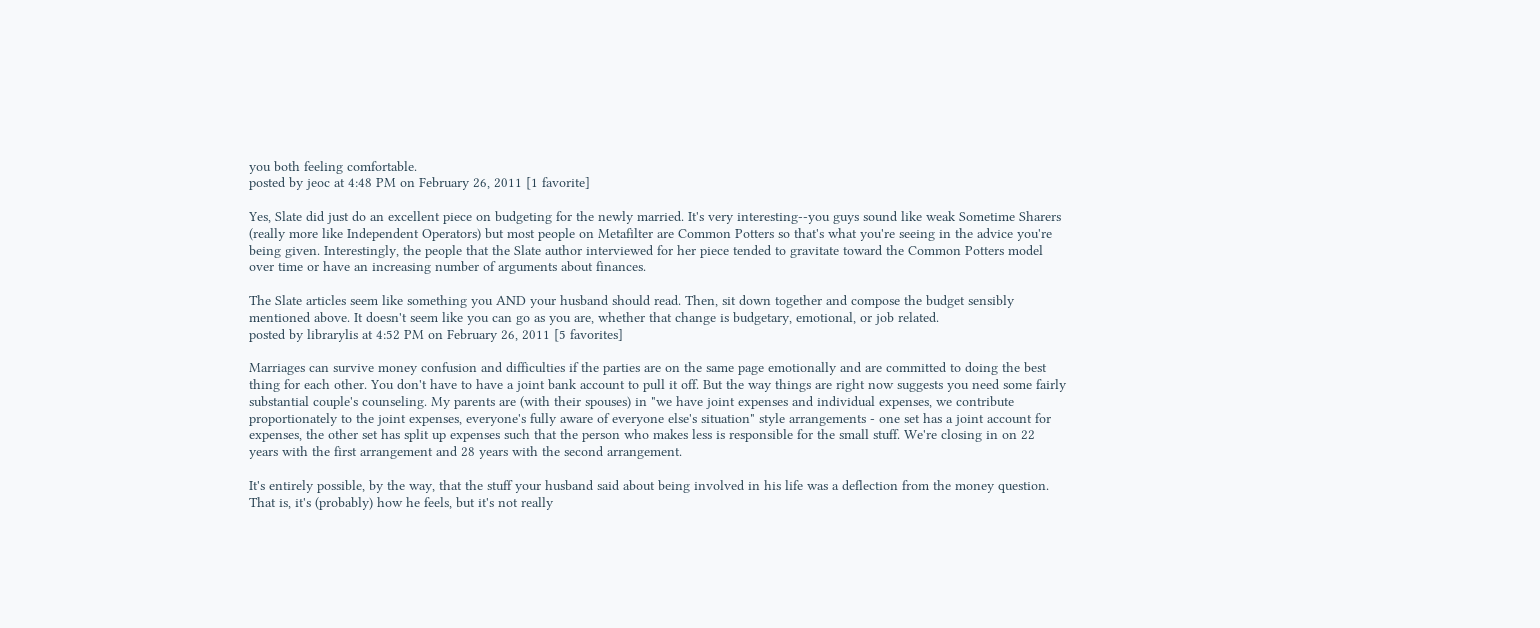you both feeling comfortable.
posted by jeoc at 4:48 PM on February 26, 2011 [1 favorite]

Yes, Slate did just do an excellent piece on budgeting for the newly married. It's very interesting--you guys sound like weak Sometime Sharers (really more like Independent Operators) but most people on Metafilter are Common Potters so that's what you're seeing in the advice you're being given. Interestingly, the people that the Slate author interviewed for her piece tended to gravitate toward the Common Potters model over time or have an increasing number of arguments about finances.

The Slate articles seem like something you AND your husband should read. Then, sit down together and compose the budget sensibly mentioned above. It doesn't seem like you can go as you are, whether that change is budgetary, emotional, or job related.
posted by librarylis at 4:52 PM on February 26, 2011 [5 favorites]

Marriages can survive money confusion and difficulties if the parties are on the same page emotionally and are committed to doing the best thing for each other. You don't have to have a joint bank account to pull it off. But the way things are right now suggests you need some fairly substantial couple's counseling. My parents are (with their spouses) in "we have joint expenses and individual expenses, we contribute proportionately to the joint expenses, everyone's fully aware of everyone else's situation" style arrangements - one set has a joint account for expenses, the other set has split up expenses such that the person who makes less is responsible for the small stuff. We're closing in on 22 years with the first arrangement and 28 years with the second arrangement.

It's entirely possible, by the way, that the stuff your husband said about being involved in his life was a deflection from the money question. That is, it's (probably) how he feels, but it's not really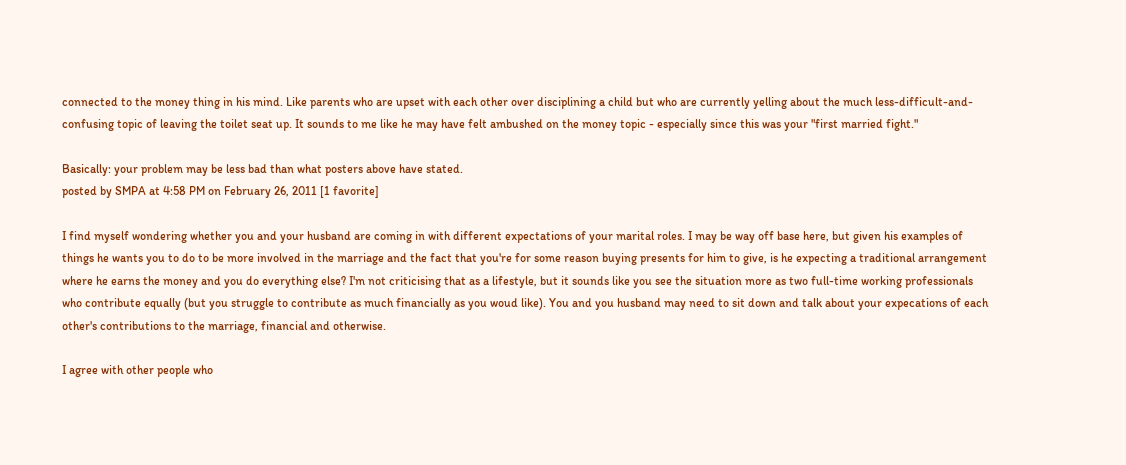connected to the money thing in his mind. Like parents who are upset with each other over disciplining a child but who are currently yelling about the much less-difficult-and-confusing topic of leaving the toilet seat up. It sounds to me like he may have felt ambushed on the money topic - especially since this was your "first married fight."

Basically: your problem may be less bad than what posters above have stated.
posted by SMPA at 4:58 PM on February 26, 2011 [1 favorite]

I find myself wondering whether you and your husband are coming in with different expectations of your marital roles. I may be way off base here, but given his examples of things he wants you to do to be more involved in the marriage and the fact that you're for some reason buying presents for him to give, is he expecting a traditional arrangement where he earns the money and you do everything else? I'm not criticising that as a lifestyle, but it sounds like you see the situation more as two full-time working professionals who contribute equally (but you struggle to contribute as much financially as you woud like). You and you husband may need to sit down and talk about your expecations of each other's contributions to the marriage, financial and otherwise.

I agree with other people who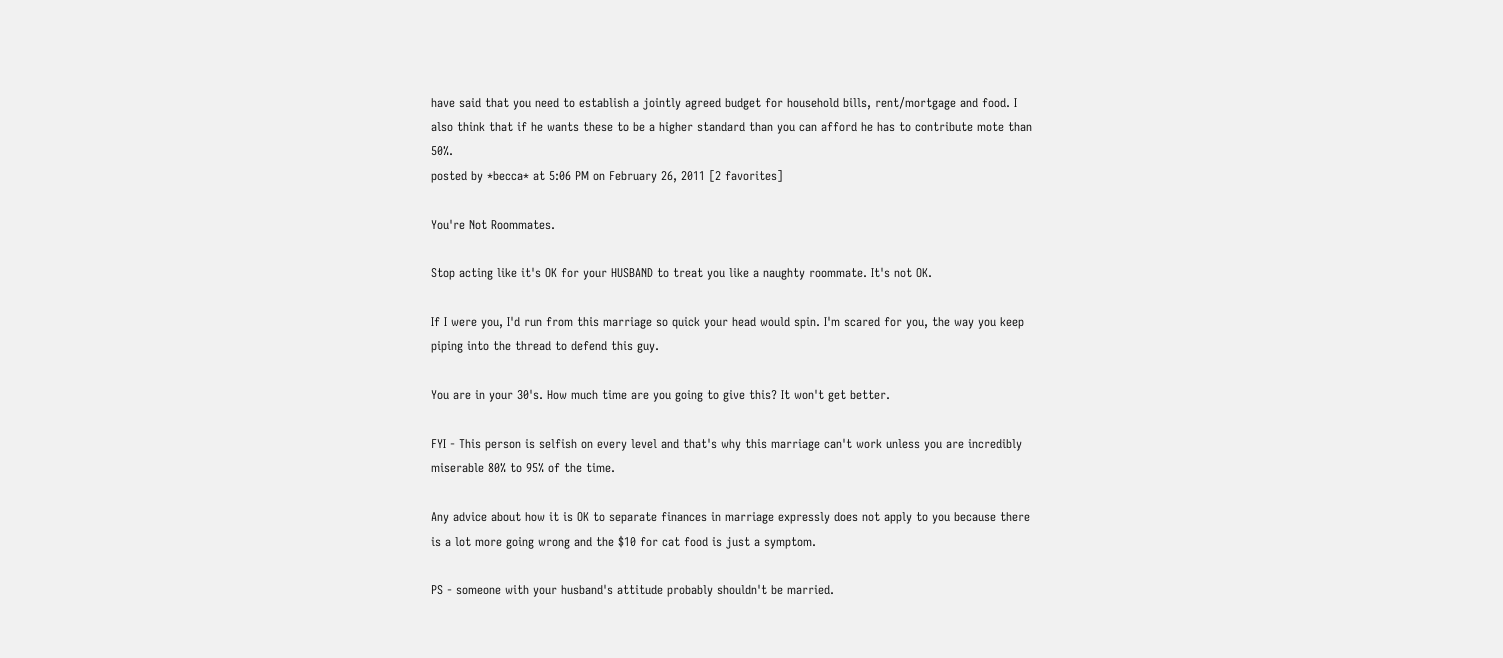have said that you need to establish a jointly agreed budget for household bills, rent/mortgage and food. I also think that if he wants these to be a higher standard than you can afford he has to contribute mote than 50%.
posted by *becca* at 5:06 PM on February 26, 2011 [2 favorites]

You're Not Roommates.

Stop acting like it's OK for your HUSBAND to treat you like a naughty roommate. It's not OK.

If I were you, I'd run from this marriage so quick your head would spin. I'm scared for you, the way you keep piping into the thread to defend this guy.

You are in your 30's. How much time are you going to give this? It won't get better.

FYI - This person is selfish on every level and that's why this marriage can't work unless you are incredibly miserable 80% to 95% of the time.

Any advice about how it is OK to separate finances in marriage expressly does not apply to you because there is a lot more going wrong and the $10 for cat food is just a symptom.

PS - someone with your husband's attitude probably shouldn't be married.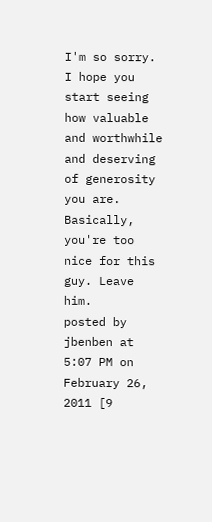I'm so sorry. I hope you start seeing how valuable and worthwhile and deserving of generosity you are. Basically, you're too nice for this guy. Leave him.
posted by jbenben at 5:07 PM on February 26, 2011 [9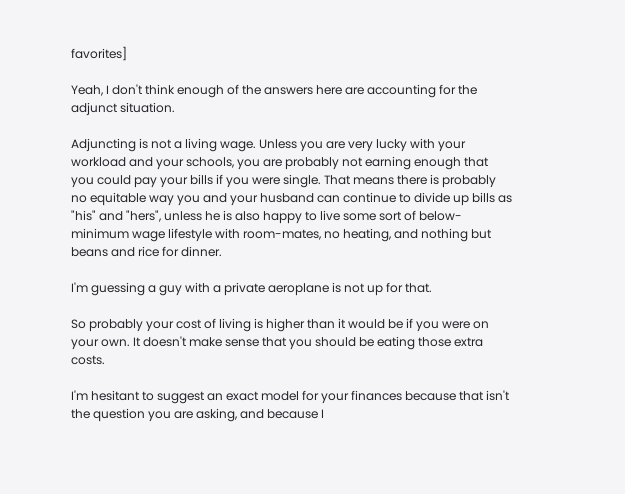favorites]

Yeah, I don't think enough of the answers here are accounting for the adjunct situation.

Adjuncting is not a living wage. Unless you are very lucky with your workload and your schools, you are probably not earning enough that you could pay your bills if you were single. That means there is probably no equitable way you and your husband can continue to divide up bills as "his" and "hers", unless he is also happy to live some sort of below-minimum wage lifestyle with room-mates, no heating, and nothing but beans and rice for dinner.

I'm guessing a guy with a private aeroplane is not up for that.

So probably your cost of living is higher than it would be if you were on your own. It doesn't make sense that you should be eating those extra costs.

I'm hesitant to suggest an exact model for your finances because that isn't the question you are asking, and because I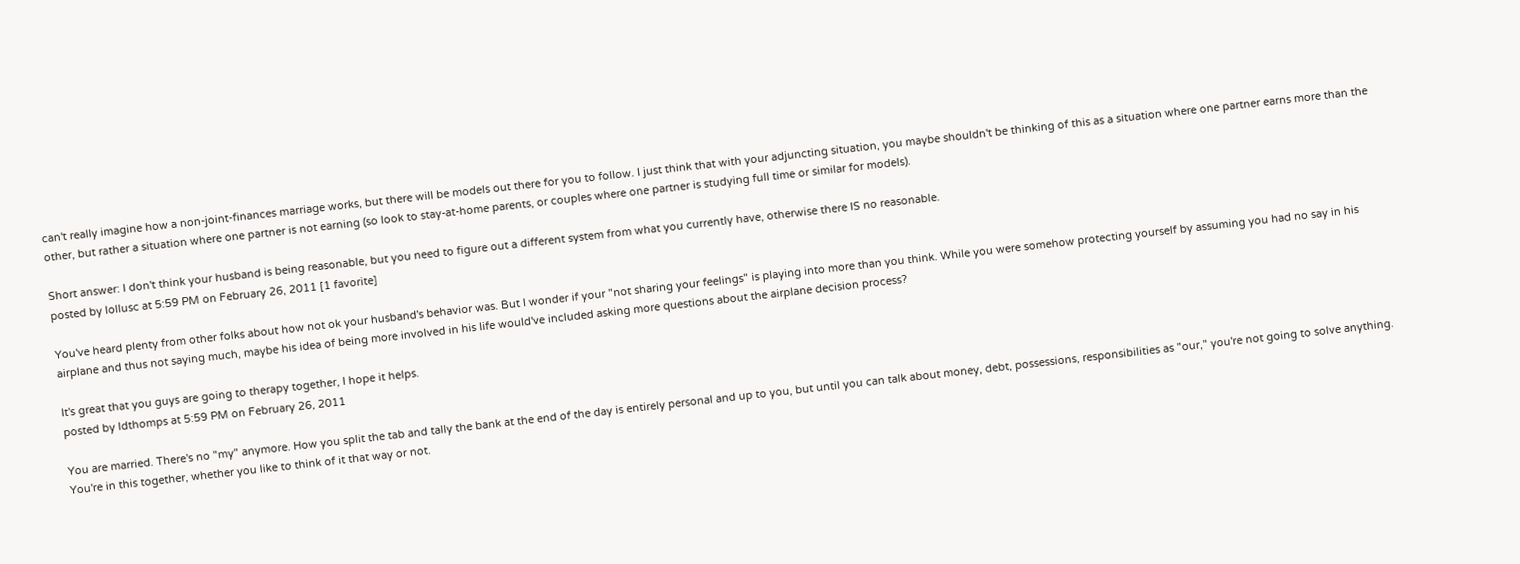can't really imagine how a non-joint-finances marriage works, but there will be models out there for you to follow. I just think that with your adjuncting situation, you maybe shouldn't be thinking of this as a situation where one partner earns more than the other, but rather a situation where one partner is not earning (so look to stay-at-home parents, or couples where one partner is studying full time or similar for models).

Short answer: I don't think your husband is being reasonable, but you need to figure out a different system from what you currently have, otherwise there IS no reasonable.
posted by lollusc at 5:59 PM on February 26, 2011 [1 favorite]

You've heard plenty from other folks about how not ok your husband's behavior was. But I wonder if your "not sharing your feelings" is playing into more than you think. While you were somehow protecting yourself by assuming you had no say in his airplane and thus not saying much, maybe his idea of being more involved in his life would've included asking more questions about the airplane decision process?

It's great that you guys are going to therapy together, I hope it helps.
posted by ldthomps at 5:59 PM on February 26, 2011

You are married. There's no "my" anymore. How you split the tab and tally the bank at the end of the day is entirely personal and up to you, but until you can talk about money, debt, possessions, responsibilities as "our," you're not going to solve anything. You're in this together, whether you like to think of it that way or not.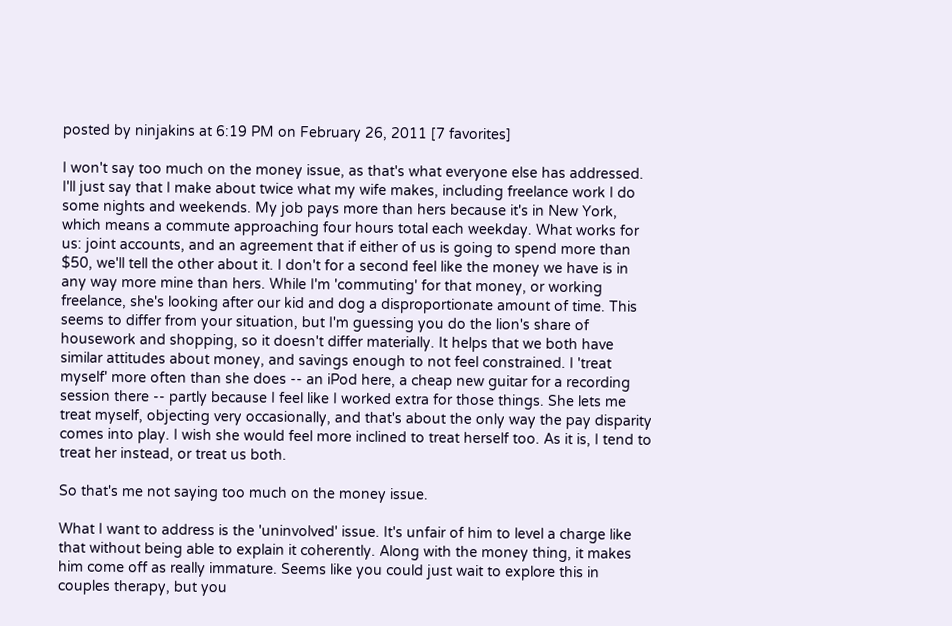posted by ninjakins at 6:19 PM on February 26, 2011 [7 favorites]

I won't say too much on the money issue, as that's what everyone else has addressed. I'll just say that I make about twice what my wife makes, including freelance work I do some nights and weekends. My job pays more than hers because it's in New York, which means a commute approaching four hours total each weekday. What works for us: joint accounts, and an agreement that if either of us is going to spend more than $50, we'll tell the other about it. I don't for a second feel like the money we have is in any way more mine than hers. While I'm 'commuting' for that money, or working freelance, she's looking after our kid and dog a disproportionate amount of time. This seems to differ from your situation, but I'm guessing you do the lion's share of housework and shopping, so it doesn't differ materially. It helps that we both have similar attitudes about money, and savings enough to not feel constrained. I 'treat myself' more often than she does -- an iPod here, a cheap new guitar for a recording session there -- partly because I feel like I worked extra for those things. She lets me treat myself, objecting very occasionally, and that's about the only way the pay disparity comes into play. I wish she would feel more inclined to treat herself too. As it is, I tend to treat her instead, or treat us both.

So that's me not saying too much on the money issue.

What I want to address is the 'uninvolved' issue. It's unfair of him to level a charge like that without being able to explain it coherently. Along with the money thing, it makes him come off as really immature. Seems like you could just wait to explore this in couples therapy, but you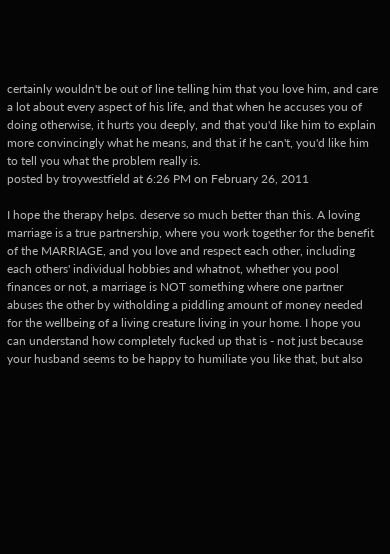certainly wouldn't be out of line telling him that you love him, and care a lot about every aspect of his life, and that when he accuses you of doing otherwise, it hurts you deeply, and that you'd like him to explain more convincingly what he means, and that if he can't, you'd like him to tell you what the problem really is.
posted by troywestfield at 6:26 PM on February 26, 2011

I hope the therapy helps. deserve so much better than this. A loving marriage is a true partnership, where you work together for the benefit of the MARRIAGE, and you love and respect each other, including each others' individual hobbies and whatnot, whether you pool finances or not, a marriage is NOT something where one partner abuses the other by witholding a piddling amount of money needed for the wellbeing of a living creature living in your home. I hope you can understand how completely fucked up that is - not just because your husband seems to be happy to humiliate you like that, but also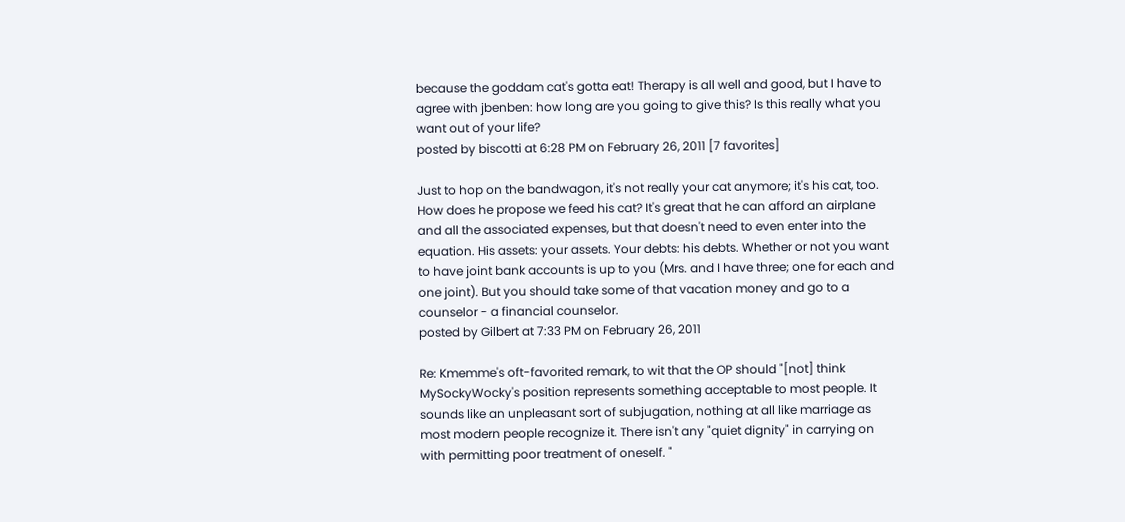because the goddam cat's gotta eat! Therapy is all well and good, but I have to agree with jbenben: how long are you going to give this? Is this really what you want out of your life?
posted by biscotti at 6:28 PM on February 26, 2011 [7 favorites]

Just to hop on the bandwagon, it's not really your cat anymore; it's his cat, too. How does he propose we feed his cat? It's great that he can afford an airplane and all the associated expenses, but that doesn't need to even enter into the equation. His assets: your assets. Your debts: his debts. Whether or not you want to have joint bank accounts is up to you (Mrs. and I have three; one for each and one joint). But you should take some of that vacation money and go to a counselor - a financial counselor.
posted by Gilbert at 7:33 PM on February 26, 2011

Re: Kmemme's oft-favorited remark, to wit that the OP should "[not] think MySockyWocky's position represents something acceptable to most people. It sounds like an unpleasant sort of subjugation, nothing at all like marriage as most modern people recognize it. There isn't any "quiet dignity" in carrying on with permitting poor treatment of oneself. "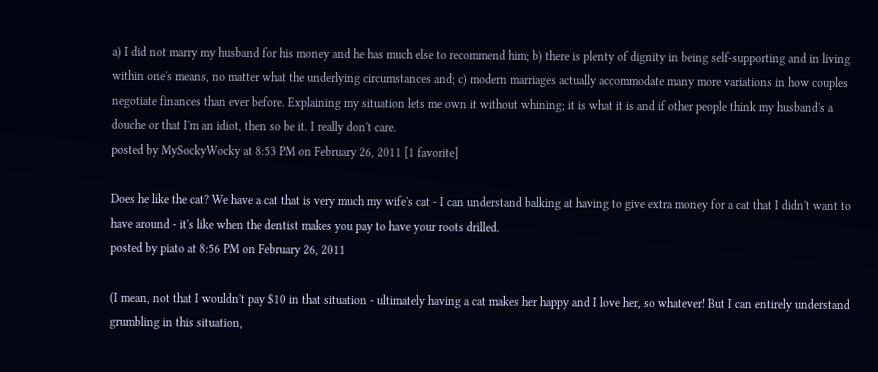a) I did not marry my husband for his money and he has much else to recommend him; b) there is plenty of dignity in being self-supporting and in living within one's means, no matter what the underlying circumstances and; c) modern marriages actually accommodate many more variations in how couples negotiate finances than ever before. Explaining my situation lets me own it without whining; it is what it is and if other people think my husband's a douche or that I'm an idiot, then so be it. I really don't care.
posted by MySockyWocky at 8:53 PM on February 26, 2011 [1 favorite]

Does he like the cat? We have a cat that is very much my wife's cat - I can understand balking at having to give extra money for a cat that I didn't want to have around - it's like when the dentist makes you pay to have your roots drilled.
posted by piato at 8:56 PM on February 26, 2011

(I mean, not that I wouldn't pay $10 in that situation - ultimately having a cat makes her happy and I love her, so whatever! But I can entirely understand grumbling in this situation,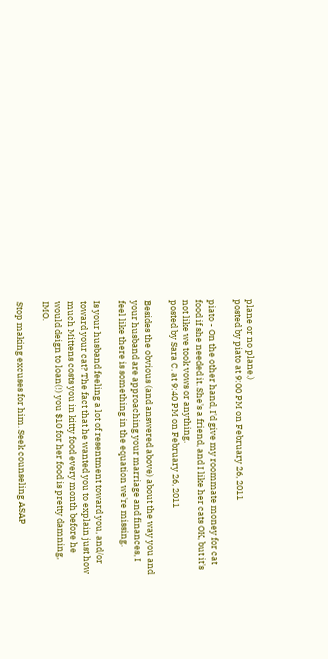plane or no plane.)
posted by piato at 9:00 PM on February 26, 2011

piato - On the other hand, I'd give my roommate money for cat food if she needed it. She's a friend, and I like her cats OK, but it's not like we took vows or anything.
posted by Sara C. at 9:40 PM on February 26, 2011

Besides the obvious (and answered above) about the way you and your husband are approaching your marriage and finances, I feel like there is something in the equation we're missing.

Is your husband feeling a lot of resentment toward you, and/or toward your cat? The fact that he wanted you to explain just how much Mittens costs you in kitty food every month before he would deign to loan(!) you $10 for her food is pretty damning, IMO.

Stop making excuses for him. Seek counseling ASAP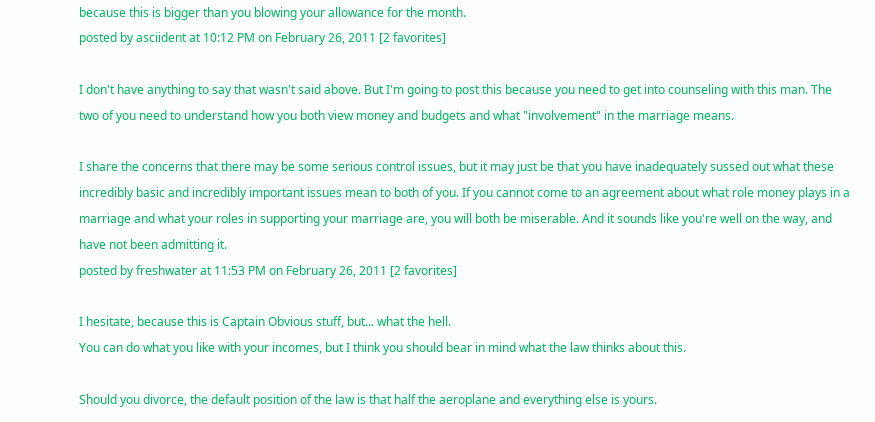because this is bigger than you blowing your allowance for the month.
posted by asciident at 10:12 PM on February 26, 2011 [2 favorites]

I don't have anything to say that wasn't said above. But I'm going to post this because you need to get into counseling with this man. The two of you need to understand how you both view money and budgets and what "involvement" in the marriage means.

I share the concerns that there may be some serious control issues, but it may just be that you have inadequately sussed out what these incredibly basic and incredibly important issues mean to both of you. If you cannot come to an agreement about what role money plays in a marriage and what your roles in supporting your marriage are, you will both be miserable. And it sounds like you're well on the way, and have not been admitting it.
posted by freshwater at 11:53 PM on February 26, 2011 [2 favorites]

I hesitate, because this is Captain Obvious stuff, but... what the hell.
You can do what you like with your incomes, but I think you should bear in mind what the law thinks about this.

Should you divorce, the default position of the law is that half the aeroplane and everything else is yours.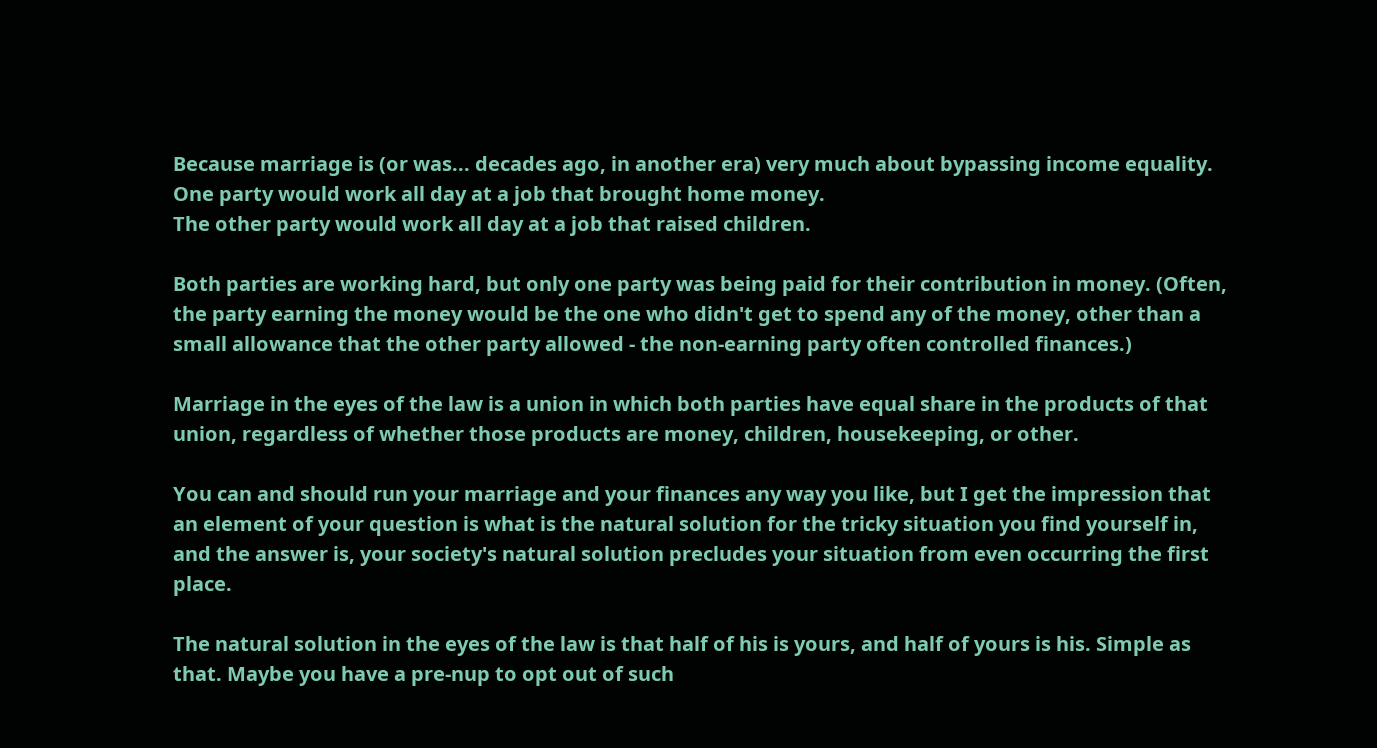Because marriage is (or was... decades ago, in another era) very much about bypassing income equality.
One party would work all day at a job that brought home money.
The other party would work all day at a job that raised children.

Both parties are working hard, but only one party was being paid for their contribution in money. (Often, the party earning the money would be the one who didn't get to spend any of the money, other than a small allowance that the other party allowed - the non-earning party often controlled finances.)

Marriage in the eyes of the law is a union in which both parties have equal share in the products of that union, regardless of whether those products are money, children, housekeeping, or other.

You can and should run your marriage and your finances any way you like, but I get the impression that an element of your question is what is the natural solution for the tricky situation you find yourself in, and the answer is, your society's natural solution precludes your situation from even occurring the first place.

The natural solution in the eyes of the law is that half of his is yours, and half of yours is his. Simple as that. Maybe you have a pre-nup to opt out of such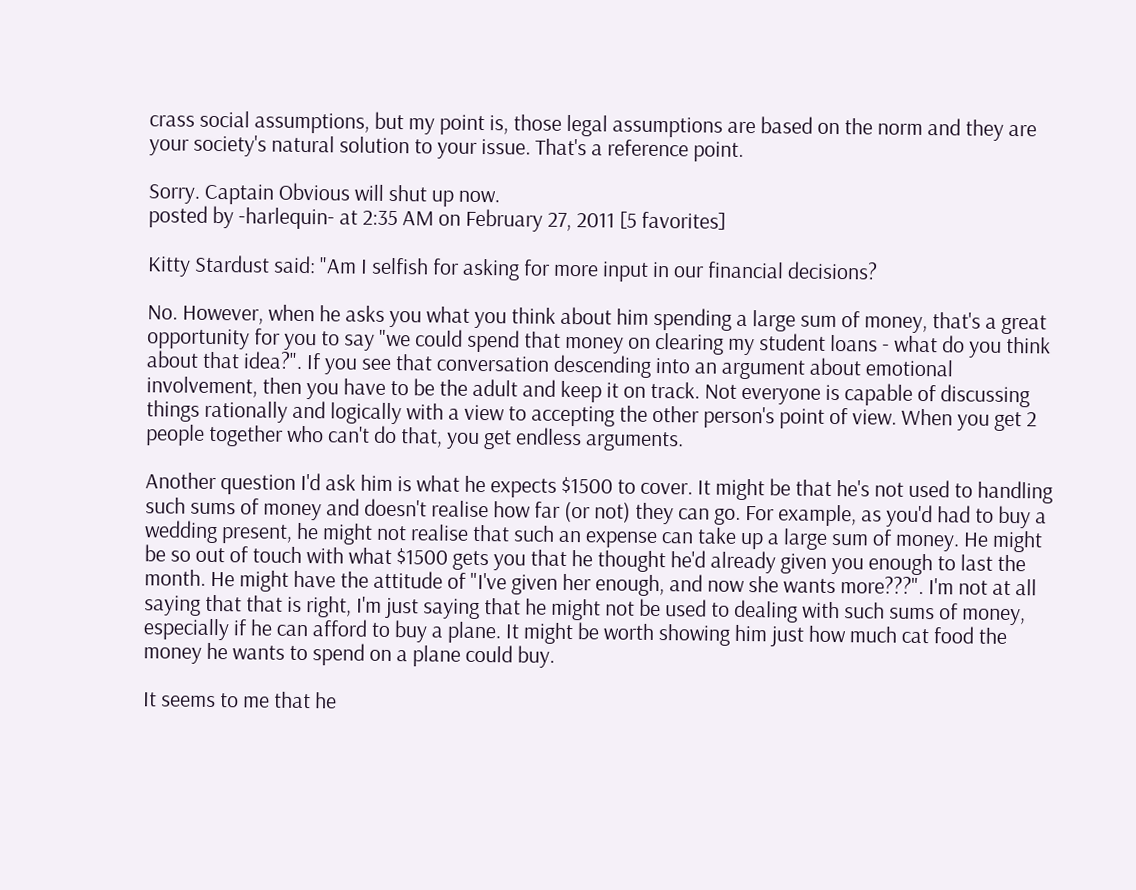crass social assumptions, but my point is, those legal assumptions are based on the norm and they are your society's natural solution to your issue. That's a reference point.

Sorry. Captain Obvious will shut up now.
posted by -harlequin- at 2:35 AM on February 27, 2011 [5 favorites]

Kitty Stardust said: "Am I selfish for asking for more input in our financial decisions?

No. However, when he asks you what you think about him spending a large sum of money, that's a great opportunity for you to say "we could spend that money on clearing my student loans - what do you think about that idea?". If you see that conversation descending into an argument about emotional involvement, then you have to be the adult and keep it on track. Not everyone is capable of discussing things rationally and logically with a view to accepting the other person's point of view. When you get 2 people together who can't do that, you get endless arguments.

Another question I'd ask him is what he expects $1500 to cover. It might be that he's not used to handling such sums of money and doesn't realise how far (or not) they can go. For example, as you'd had to buy a wedding present, he might not realise that such an expense can take up a large sum of money. He might be so out of touch with what $1500 gets you that he thought he'd already given you enough to last the month. He might have the attitude of "I've given her enough, and now she wants more???". I'm not at all saying that that is right, I'm just saying that he might not be used to dealing with such sums of money, especially if he can afford to buy a plane. It might be worth showing him just how much cat food the money he wants to spend on a plane could buy.

It seems to me that he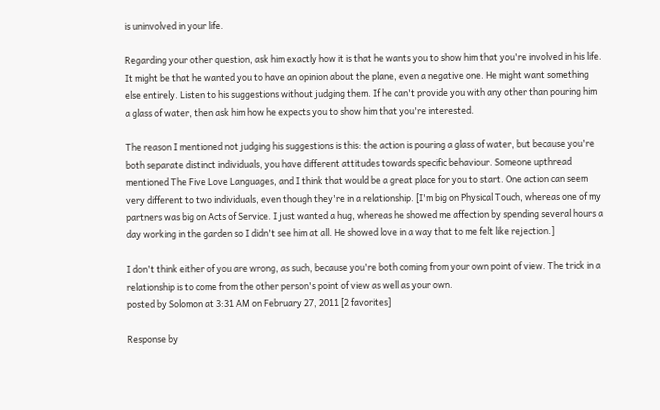is uninvolved in your life.

Regarding your other question, ask him exactly how it is that he wants you to show him that you're involved in his life. It might be that he wanted you to have an opinion about the plane, even a negative one. He might want something else entirely. Listen to his suggestions without judging them. If he can't provide you with any other than pouring him a glass of water, then ask him how he expects you to show him that you're interested.

The reason I mentioned not judging his suggestions is this: the action is pouring a glass of water, but because you're both separate distinct individuals, you have different attitudes towards specific behaviour. Someone upthread mentioned The Five Love Languages, and I think that would be a great place for you to start. One action can seem very different to two individuals, even though they're in a relationship. [I'm big on Physical Touch, whereas one of my partners was big on Acts of Service. I just wanted a hug, whereas he showed me affection by spending several hours a day working in the garden so I didn't see him at all. He showed love in a way that to me felt like rejection.]

I don't think either of you are wrong, as such, because you're both coming from your own point of view. The trick in a relationship is to come from the other person's point of view as well as your own.
posted by Solomon at 3:31 AM on February 27, 2011 [2 favorites]

Response by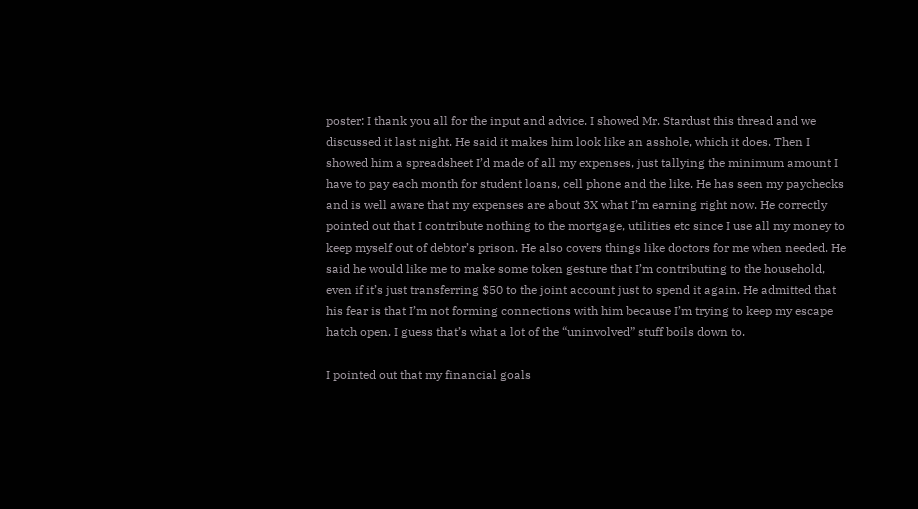poster: I thank you all for the input and advice. I showed Mr. Stardust this thread and we discussed it last night. He said it makes him look like an asshole, which it does. Then I showed him a spreadsheet I’d made of all my expenses, just tallying the minimum amount I have to pay each month for student loans, cell phone and the like. He has seen my paychecks and is well aware that my expenses are about 3X what I’m earning right now. He correctly pointed out that I contribute nothing to the mortgage, utilities etc since I use all my money to keep myself out of debtor’s prison. He also covers things like doctors for me when needed. He said he would like me to make some token gesture that I’m contributing to the household, even if it’s just transferring $50 to the joint account just to spend it again. He admitted that his fear is that I’m not forming connections with him because I’m trying to keep my escape hatch open. I guess that’s what a lot of the “uninvolved” stuff boils down to.

I pointed out that my financial goals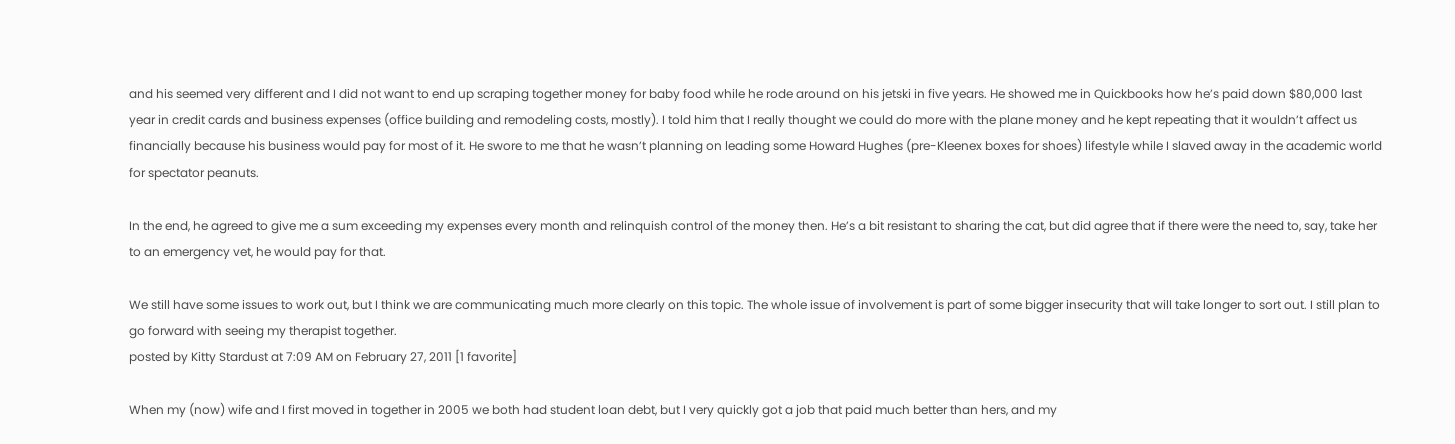and his seemed very different and I did not want to end up scraping together money for baby food while he rode around on his jetski in five years. He showed me in Quickbooks how he’s paid down $80,000 last year in credit cards and business expenses (office building and remodeling costs, mostly). I told him that I really thought we could do more with the plane money and he kept repeating that it wouldn’t affect us financially because his business would pay for most of it. He swore to me that he wasn’t planning on leading some Howard Hughes (pre-Kleenex boxes for shoes) lifestyle while I slaved away in the academic world for spectator peanuts.

In the end, he agreed to give me a sum exceeding my expenses every month and relinquish control of the money then. He’s a bit resistant to sharing the cat, but did agree that if there were the need to, say, take her to an emergency vet, he would pay for that.

We still have some issues to work out, but I think we are communicating much more clearly on this topic. The whole issue of involvement is part of some bigger insecurity that will take longer to sort out. I still plan to go forward with seeing my therapist together.
posted by Kitty Stardust at 7:09 AM on February 27, 2011 [1 favorite]

When my (now) wife and I first moved in together in 2005 we both had student loan debt, but I very quickly got a job that paid much better than hers, and my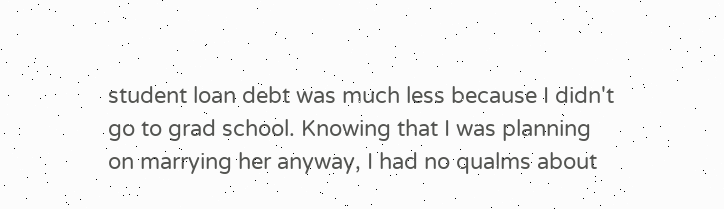student loan debt was much less because I didn't go to grad school. Knowing that I was planning on marrying her anyway, I had no qualms about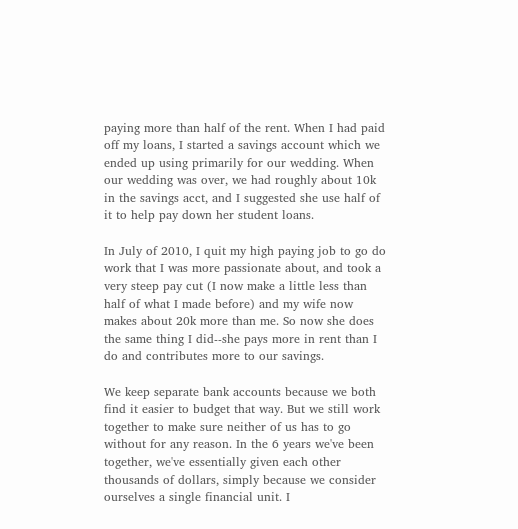paying more than half of the rent. When I had paid off my loans, I started a savings account which we ended up using primarily for our wedding. When our wedding was over, we had roughly about 10k in the savings acct, and I suggested she use half of it to help pay down her student loans.

In July of 2010, I quit my high paying job to go do work that I was more passionate about, and took a very steep pay cut (I now make a little less than half of what I made before) and my wife now makes about 20k more than me. So now she does the same thing I did--she pays more in rent than I do and contributes more to our savings.

We keep separate bank accounts because we both find it easier to budget that way. But we still work together to make sure neither of us has to go without for any reason. In the 6 years we've been together, we've essentially given each other thousands of dollars, simply because we consider ourselves a single financial unit. I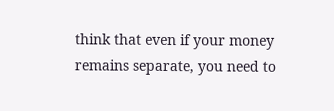think that even if your money remains separate, you need to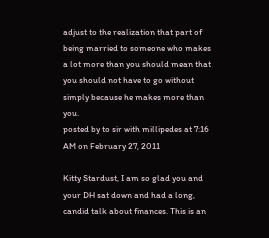adjust to the realization that part of being married to someone who makes a lot more than you should mean that you should not have to go without simply because he makes more than you.
posted by to sir with millipedes at 7:16 AM on February 27, 2011

Kitty Stardust, I am so glad you and your DH sat down and had a long, candid talk about finances. This is an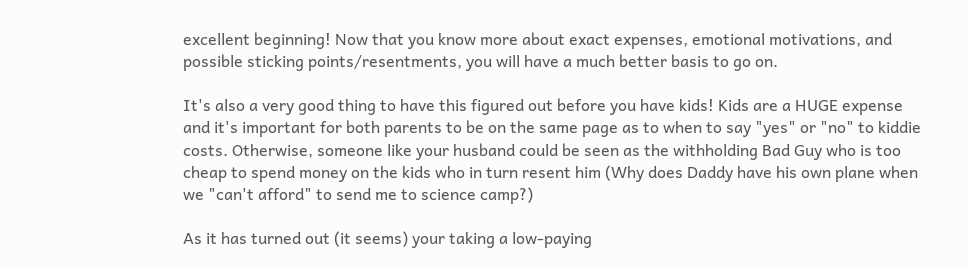excellent beginning! Now that you know more about exact expenses, emotional motivations, and possible sticking points/resentments, you will have a much better basis to go on.

It's also a very good thing to have this figured out before you have kids! Kids are a HUGE expense and it's important for both parents to be on the same page as to when to say "yes" or "no" to kiddie costs. Otherwise, someone like your husband could be seen as the withholding Bad Guy who is too cheap to spend money on the kids who in turn resent him (Why does Daddy have his own plane when we "can't afford" to send me to science camp?)

As it has turned out (it seems) your taking a low-paying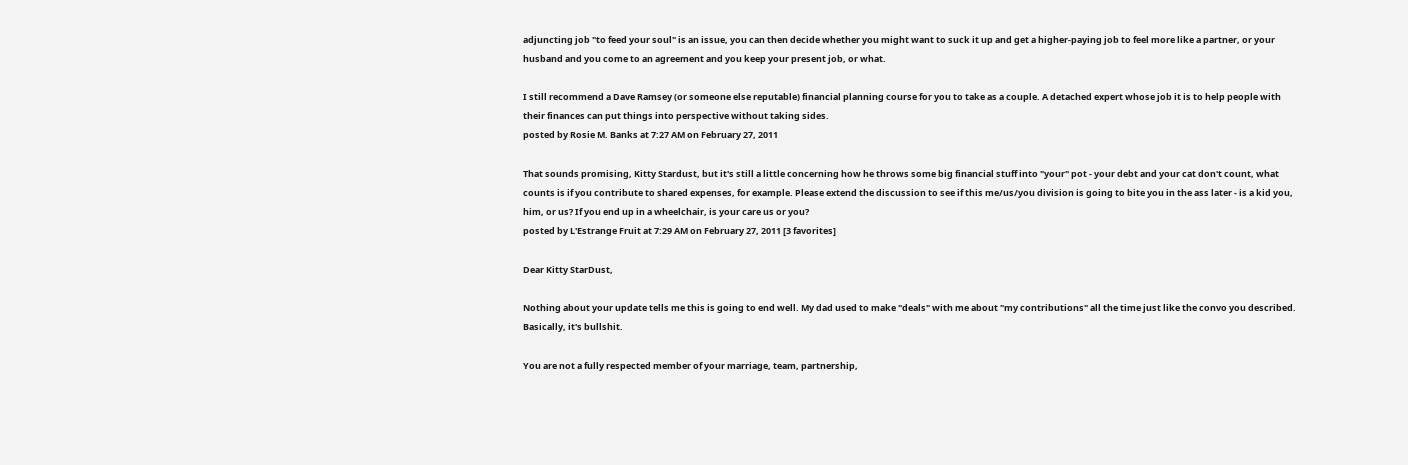adjuncting job "to feed your soul" is an issue, you can then decide whether you might want to suck it up and get a higher-paying job to feel more like a partner, or your husband and you come to an agreement and you keep your present job, or what.

I still recommend a Dave Ramsey (or someone else reputable) financial planning course for you to take as a couple. A detached expert whose job it is to help people with their finances can put things into perspective without taking sides.
posted by Rosie M. Banks at 7:27 AM on February 27, 2011

That sounds promising, Kitty Stardust, but it's still a little concerning how he throws some big financial stuff into "your" pot - your debt and your cat don't count, what counts is if you contribute to shared expenses, for example. Please extend the discussion to see if this me/us/you division is going to bite you in the ass later - is a kid you, him, or us? If you end up in a wheelchair, is your care us or you?
posted by L'Estrange Fruit at 7:29 AM on February 27, 2011 [3 favorites]

Dear Kitty StarDust,

Nothing about your update tells me this is going to end well. My dad used to make "deals" with me about "my contributions" all the time just like the convo you described. Basically, it's bullshit.

You are not a fully respected member of your marriage, team, partnership,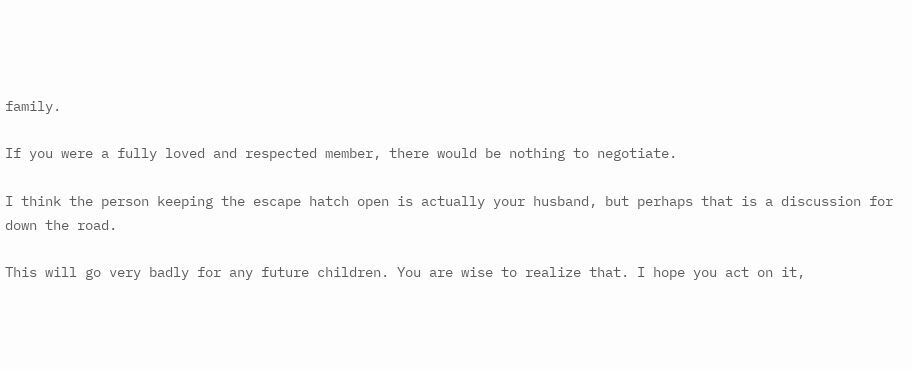family.

If you were a fully loved and respected member, there would be nothing to negotiate.

I think the person keeping the escape hatch open is actually your husband, but perhaps that is a discussion for down the road.

This will go very badly for any future children. You are wise to realize that. I hope you act on it,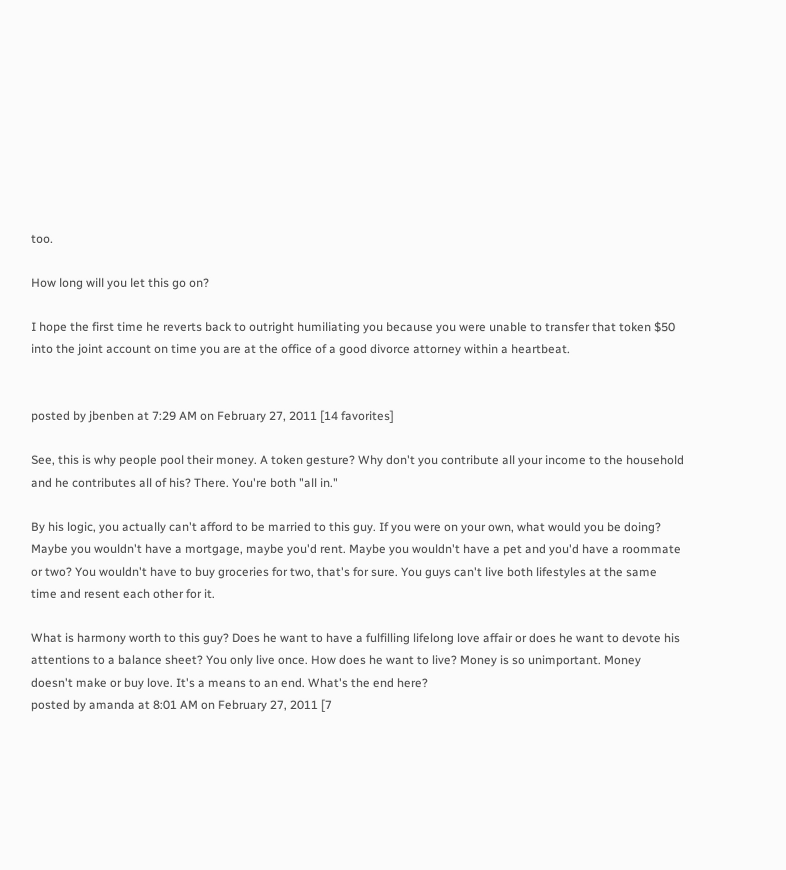too.

How long will you let this go on?

I hope the first time he reverts back to outright humiliating you because you were unable to transfer that token $50 into the joint account on time you are at the office of a good divorce attorney within a heartbeat.


posted by jbenben at 7:29 AM on February 27, 2011 [14 favorites]

See, this is why people pool their money. A token gesture? Why don't you contribute all your income to the household and he contributes all of his? There. You're both "all in."

By his logic, you actually can't afford to be married to this guy. If you were on your own, what would you be doing? Maybe you wouldn't have a mortgage, maybe you'd rent. Maybe you wouldn't have a pet and you'd have a roommate or two? You wouldn't have to buy groceries for two, that's for sure. You guys can't live both lifestyles at the same time and resent each other for it.

What is harmony worth to this guy? Does he want to have a fulfilling lifelong love affair or does he want to devote his attentions to a balance sheet? You only live once. How does he want to live? Money is so unimportant. Money doesn't make or buy love. It's a means to an end. What's the end here?
posted by amanda at 8:01 AM on February 27, 2011 [7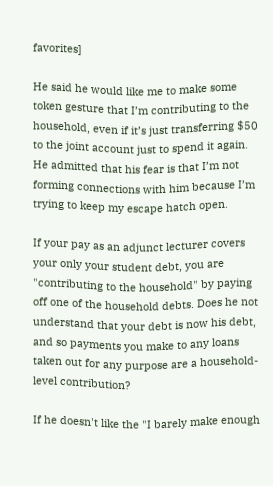favorites]

He said he would like me to make some token gesture that I’m contributing to the household, even if it’s just transferring $50 to the joint account just to spend it again. He admitted that his fear is that I’m not forming connections with him because I’m trying to keep my escape hatch open.

If your pay as an adjunct lecturer covers your only your student debt, you are "contributing to the household" by paying off one of the household debts. Does he not understand that your debt is now his debt, and so payments you make to any loans taken out for any purpose are a household-level contribution?

If he doesn't like the "I barely make enough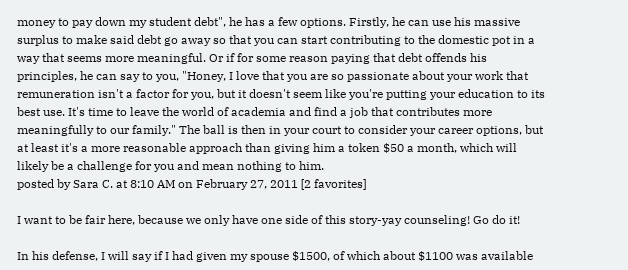money to pay down my student debt", he has a few options. Firstly, he can use his massive surplus to make said debt go away so that you can start contributing to the domestic pot in a way that seems more meaningful. Or if for some reason paying that debt offends his principles, he can say to you, "Honey, I love that you are so passionate about your work that remuneration isn't a factor for you, but it doesn't seem like you're putting your education to its best use. It's time to leave the world of academia and find a job that contributes more meaningfully to our family." The ball is then in your court to consider your career options, but at least it's a more reasonable approach than giving him a token $50 a month, which will likely be a challenge for you and mean nothing to him.
posted by Sara C. at 8:10 AM on February 27, 2011 [2 favorites]

I want to be fair here, because we only have one side of this story-yay counseling! Go do it!

In his defense, I will say if I had given my spouse $1500, of which about $1100 was available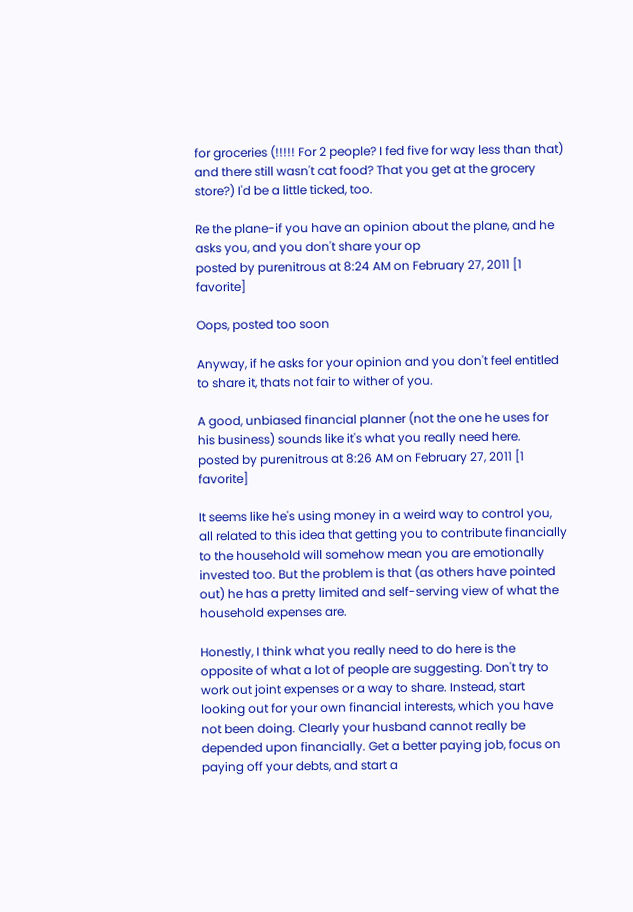for groceries (!!!!! For 2 people? I fed five for way less than that) and there still wasn't cat food? That you get at the grocery store?) I'd be a little ticked, too.

Re the plane-if you have an opinion about the plane, and he asks you, and you don't share your op
posted by purenitrous at 8:24 AM on February 27, 2011 [1 favorite]

Oops, posted too soon

Anyway, if he asks for your opinion and you don't feel entitled to share it, thats not fair to wither of you.

A good, unbiased financial planner (not the one he uses for his business) sounds like it's what you really need here.
posted by purenitrous at 8:26 AM on February 27, 2011 [1 favorite]

It seems like he's using money in a weird way to control you, all related to this idea that getting you to contribute financially to the household will somehow mean you are emotionally invested too. But the problem is that (as others have pointed out) he has a pretty limited and self-serving view of what the household expenses are.

Honestly, I think what you really need to do here is the opposite of what a lot of people are suggesting. Don't try to work out joint expenses or a way to share. Instead, start looking out for your own financial interests, which you have not been doing. Clearly your husband cannot really be depended upon financially. Get a better paying job, focus on paying off your debts, and start a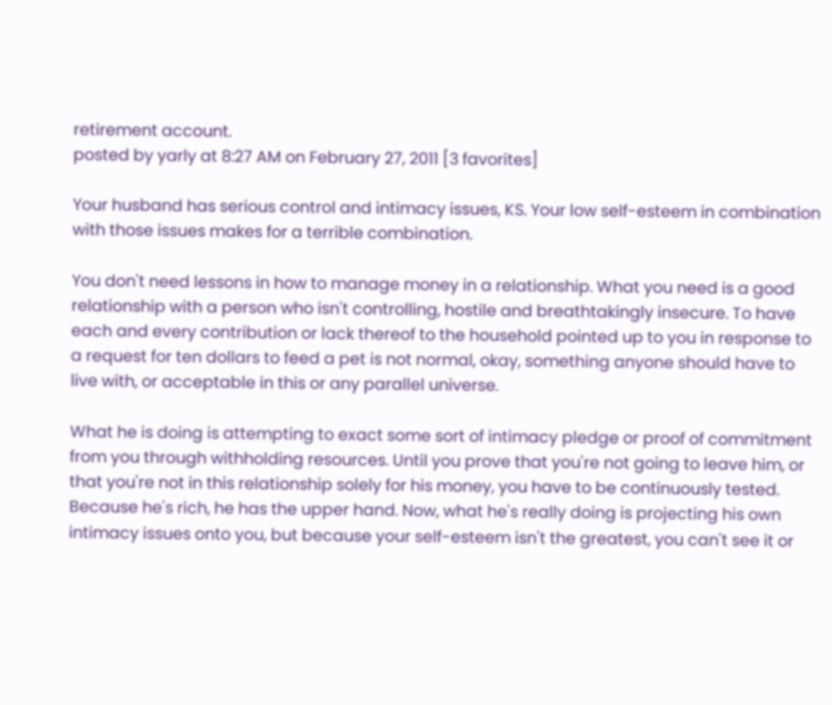retirement account.
posted by yarly at 8:27 AM on February 27, 2011 [3 favorites]

Your husband has serious control and intimacy issues, KS. Your low self-esteem in combination with those issues makes for a terrible combination.

You don't need lessons in how to manage money in a relationship. What you need is a good relationship with a person who isn't controlling, hostile and breathtakingly insecure. To have each and every contribution or lack thereof to the household pointed up to you in response to a request for ten dollars to feed a pet is not normal, okay, something anyone should have to live with, or acceptable in this or any parallel universe.

What he is doing is attempting to exact some sort of intimacy pledge or proof of commitment from you through withholding resources. Until you prove that you're not going to leave him, or that you're not in this relationship solely for his money, you have to be continuously tested. Because he's rich, he has the upper hand. Now, what he's really doing is projecting his own intimacy issues onto you, but because your self-esteem isn't the greatest, you can't see it or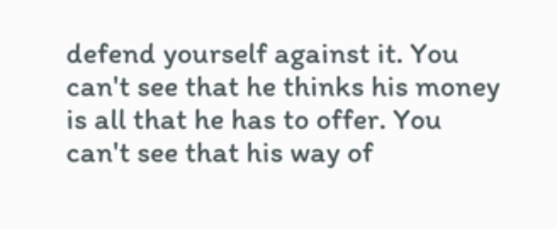defend yourself against it. You can't see that he thinks his money is all that he has to offer. You can't see that his way of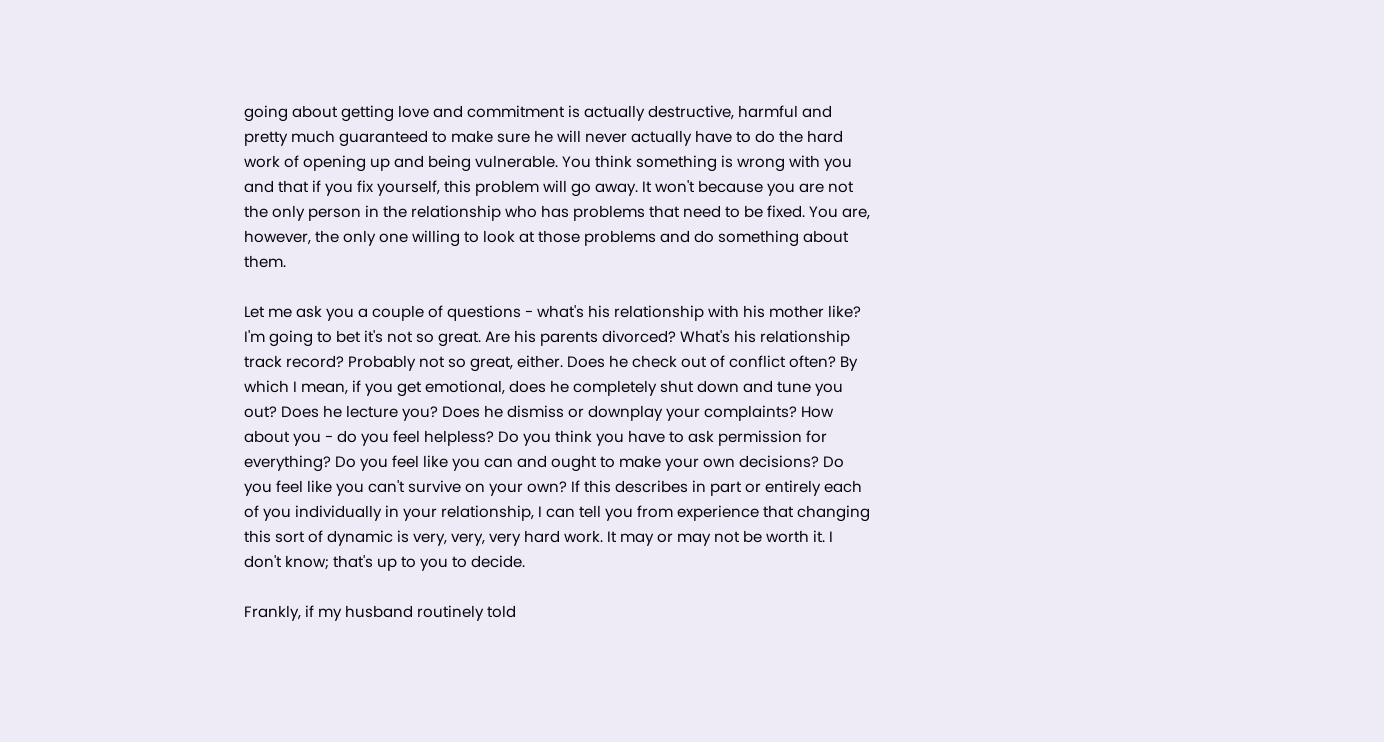going about getting love and commitment is actually destructive, harmful and pretty much guaranteed to make sure he will never actually have to do the hard work of opening up and being vulnerable. You think something is wrong with you and that if you fix yourself, this problem will go away. It won't because you are not the only person in the relationship who has problems that need to be fixed. You are, however, the only one willing to look at those problems and do something about them.

Let me ask you a couple of questions - what's his relationship with his mother like? I'm going to bet it's not so great. Are his parents divorced? What's his relationship track record? Probably not so great, either. Does he check out of conflict often? By which I mean, if you get emotional, does he completely shut down and tune you out? Does he lecture you? Does he dismiss or downplay your complaints? How about you - do you feel helpless? Do you think you have to ask permission for everything? Do you feel like you can and ought to make your own decisions? Do you feel like you can't survive on your own? If this describes in part or entirely each of you individually in your relationship, I can tell you from experience that changing this sort of dynamic is very, very, very hard work. It may or may not be worth it. I don't know; that's up to you to decide.

Frankly, if my husband routinely told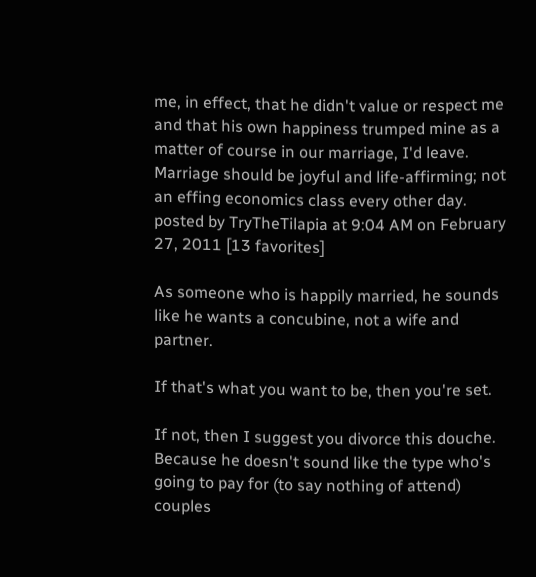me, in effect, that he didn't value or respect me and that his own happiness trumped mine as a matter of course in our marriage, I'd leave. Marriage should be joyful and life-affirming; not an effing economics class every other day.
posted by TryTheTilapia at 9:04 AM on February 27, 2011 [13 favorites]

As someone who is happily married, he sounds like he wants a concubine, not a wife and partner.

If that's what you want to be, then you're set.

If not, then I suggest you divorce this douche. Because he doesn't sound like the type who's going to pay for (to say nothing of attend) couples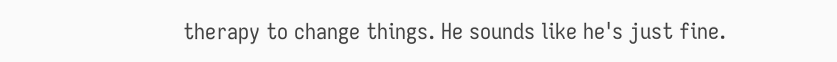therapy to change things. He sounds like he's just fine.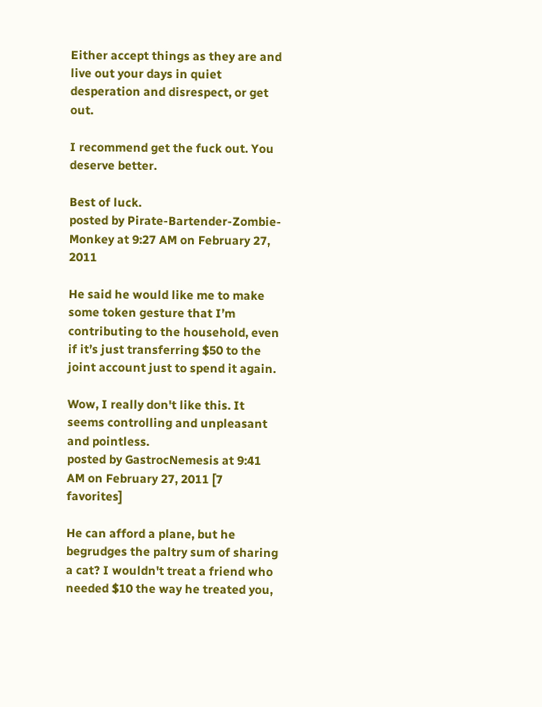Either accept things as they are and live out your days in quiet desperation and disrespect, or get out.

I recommend get the fuck out. You deserve better.

Best of luck.
posted by Pirate-Bartender-Zombie-Monkey at 9:27 AM on February 27, 2011

He said he would like me to make some token gesture that I’m contributing to the household, even if it’s just transferring $50 to the joint account just to spend it again.

Wow, I really don't like this. It seems controlling and unpleasant and pointless.
posted by GastrocNemesis at 9:41 AM on February 27, 2011 [7 favorites]

He can afford a plane, but he begrudges the paltry sum of sharing a cat? I wouldn't treat a friend who needed $10 the way he treated you,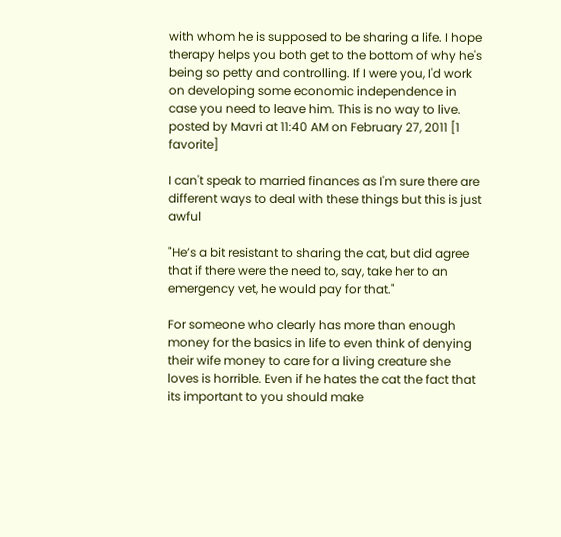with whom he is supposed to be sharing a life. I hope therapy helps you both get to the bottom of why he's being so petty and controlling. If I were you, I'd work on developing some economic independence in case you need to leave him. This is no way to live.
posted by Mavri at 11:40 AM on February 27, 2011 [1 favorite]

I can't speak to married finances as I'm sure there are different ways to deal with these things but this is just awful

"He’s a bit resistant to sharing the cat, but did agree that if there were the need to, say, take her to an emergency vet, he would pay for that."

For someone who clearly has more than enough money for the basics in life to even think of denying their wife money to care for a living creature she loves is horrible. Even if he hates the cat the fact that its important to you should make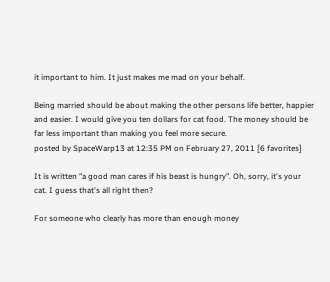it important to him. It just makes me mad on your behalf.

Being married should be about making the other persons life better, happier and easier. I would give you ten dollars for cat food. The money should be far less important than making you feel more secure.
posted by SpaceWarp13 at 12:35 PM on February 27, 2011 [6 favorites]

It is written "a good man cares if his beast is hungry". Oh, sorry, it's your cat. I guess that's all right then?

For someone who clearly has more than enough money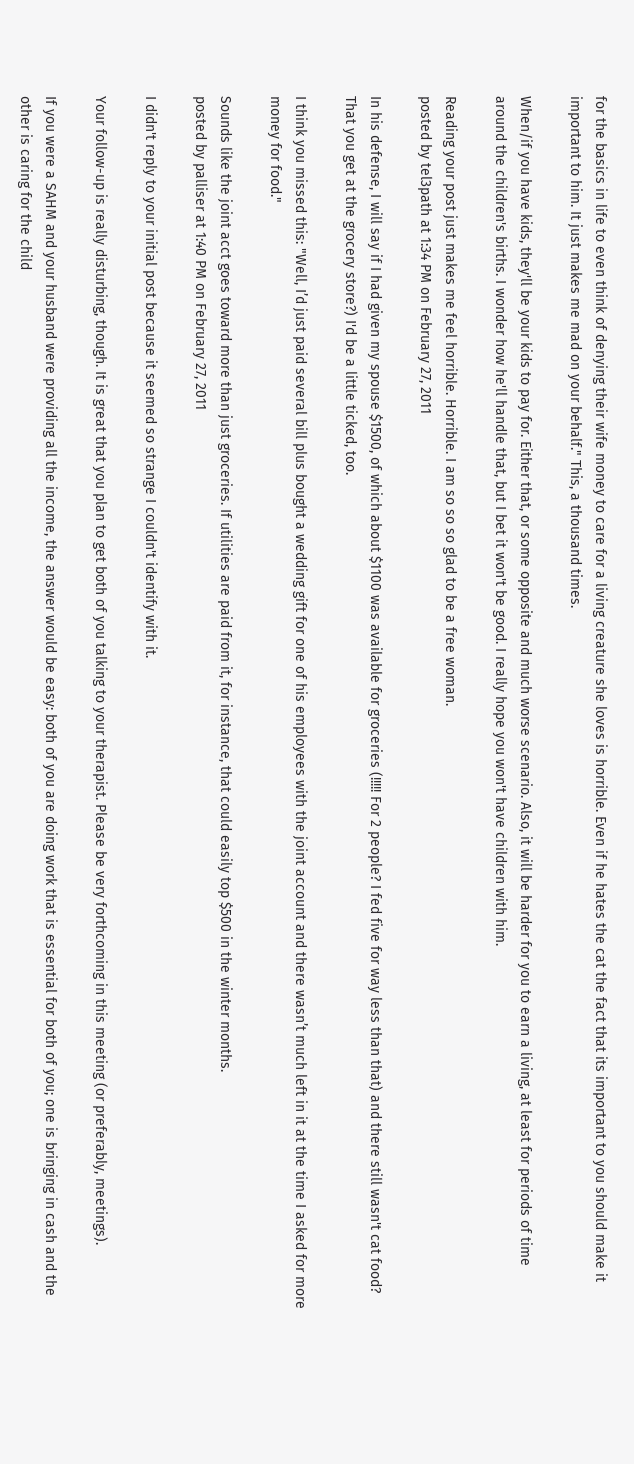for the basics in life to even think of denying their wife money to care for a living creature she loves is horrible. Even if he hates the cat the fact that its important to you should make it important to him. It just makes me mad on your behalf." This, a thousand times.

When/if you have kids, they'll be your kids to pay for. Either that, or some opposite and much worse scenario. Also, it will be harder for you to earn a living, at least for periods of time around the children's births. I wonder how he'll handle that, but I bet it won't be good. I really hope you won't have children with him.

Reading your post just makes me feel horrible. Horrible. I am so so so glad to be a free woman.
posted by tel3path at 1:34 PM on February 27, 2011

In his defense, I will say if I had given my spouse $1500, of which about $1100 was available for groceries (!!!!! For 2 people? I fed five for way less than that) and there still wasn't cat food? That you get at the grocery store?) I'd be a little ticked, too.

I think you missed this: "Well, I’d just paid several bill plus bought a wedding gift for one of his employees with the joint account and there wasn’t much left in it at the time I asked for more money for food."

Sounds like the joint acct goes toward more than just groceries. If utilities are paid from it, for instance, that could easily top $500 in the winter months.
posted by palliser at 1:40 PM on February 27, 2011

I didn't reply to your initial post because it seemed so strange I couldn't identify with it.

Your follow-up is really disturbing, though. It is great that you plan to get both of you talking to your therapist. Please be very forthcoming in this meeting (or preferably, meetings).

If you were a SAHM and your husband were providing all the income, the answer would be easy: both of you are doing work that is essential for both of you; one is bringing in cash and the other is caring for the child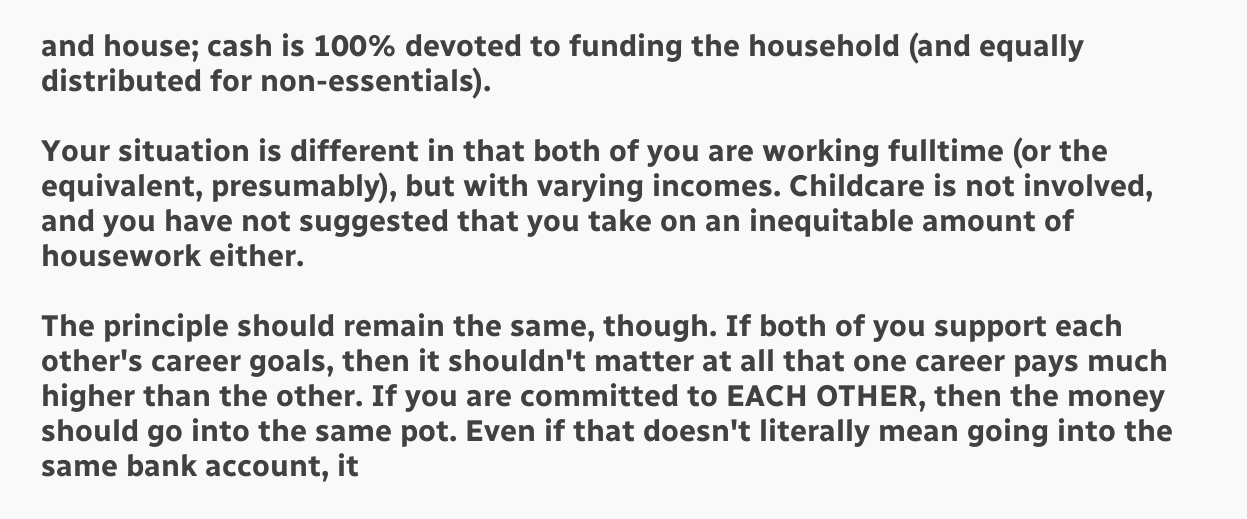and house; cash is 100% devoted to funding the household (and equally distributed for non-essentials).

Your situation is different in that both of you are working fulltime (or the equivalent, presumably), but with varying incomes. Childcare is not involved, and you have not suggested that you take on an inequitable amount of housework either.

The principle should remain the same, though. If both of you support each other's career goals, then it shouldn't matter at all that one career pays much higher than the other. If you are committed to EACH OTHER, then the money should go into the same pot. Even if that doesn't literally mean going into the same bank account, it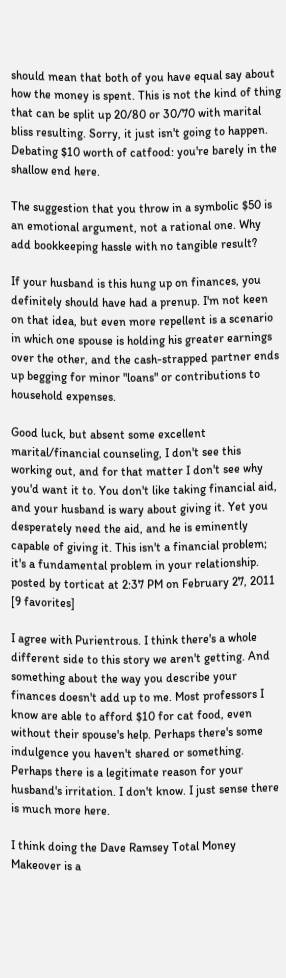should mean that both of you have equal say about how the money is spent. This is not the kind of thing that can be split up 20/80 or 30/70 with marital bliss resulting. Sorry, it just isn't going to happen. Debating $10 worth of catfood: you're barely in the shallow end here.

The suggestion that you throw in a symbolic $50 is an emotional argument, not a rational one. Why add bookkeeping hassle with no tangible result?

If your husband is this hung up on finances, you definitely should have had a prenup. I'm not keen on that idea, but even more repellent is a scenario in which one spouse is holding his greater earnings over the other, and the cash-strapped partner ends up begging for minor "loans" or contributions to household expenses.

Good luck, but absent some excellent marital/financial counseling, I don't see this working out, and for that matter I don't see why you'd want it to. You don't like taking financial aid, and your husband is wary about giving it. Yet you desperately need the aid, and he is eminently capable of giving it. This isn't a financial problem; it's a fundamental problem in your relationship.
posted by torticat at 2:37 PM on February 27, 2011 [9 favorites]

I agree with Purientrous. I think there's a whole different side to this story we aren't getting. And something about the way you describe your finances doesn't add up to me. Most professors I know are able to afford $10 for cat food, even without their spouse's help. Perhaps there's some indulgence you haven't shared or something. Perhaps there is a legitimate reason for your husband's irritation. I don't know. I just sense there is much more here.

I think doing the Dave Ramsey Total Money Makeover is a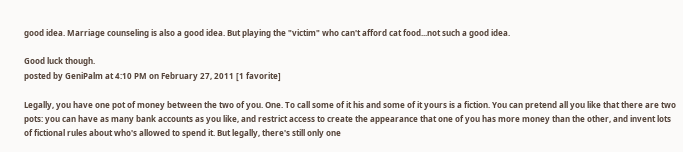good idea. Marriage counseling is also a good idea. But playing the "victim" who can't afford cat food...not such a good idea.

Good luck though.
posted by GeniPalm at 4:10 PM on February 27, 2011 [1 favorite]

Legally, you have one pot of money between the two of you. One. To call some of it his and some of it yours is a fiction. You can pretend all you like that there are two pots: you can have as many bank accounts as you like, and restrict access to create the appearance that one of you has more money than the other, and invent lots of fictional rules about who's allowed to spend it. But legally, there's still only one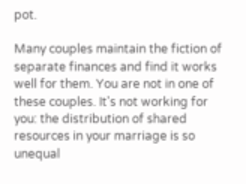pot.

Many couples maintain the fiction of separate finances and find it works well for them. You are not in one of these couples. It's not working for you: the distribution of shared resources in your marriage is so unequal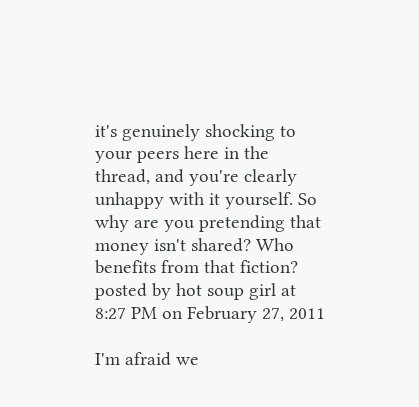it's genuinely shocking to your peers here in the thread, and you're clearly unhappy with it yourself. So why are you pretending that money isn't shared? Who benefits from that fiction?
posted by hot soup girl at 8:27 PM on February 27, 2011

I'm afraid we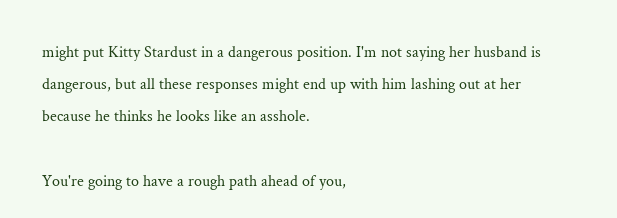might put Kitty Stardust in a dangerous position. I'm not saying her husband is dangerous, but all these responses might end up with him lashing out at her because he thinks he looks like an asshole.

You're going to have a rough path ahead of you,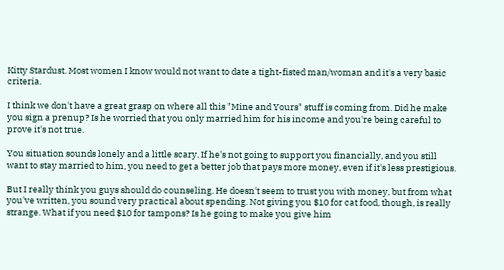Kitty Stardust. Most women I know would not want to date a tight-fisted man/woman and it's a very basic criteria.

I think we don't have a great grasp on where all this "Mine and Yours" stuff is coming from. Did he make you sign a prenup? Is he worried that you only married him for his income and you're being careful to prove it's not true.

You situation sounds lonely and a little scary. If he's not going to support you financially, and you still want to stay married to him, you need to get a better job that pays more money, even if it's less prestigious.

But I really think you guys should do counseling. He doesn't seem to trust you with money, but from what you've written, you sound very practical about spending. Not giving you $10 for cat food, though, is really strange. What if you need $10 for tampons? Is he going to make you give him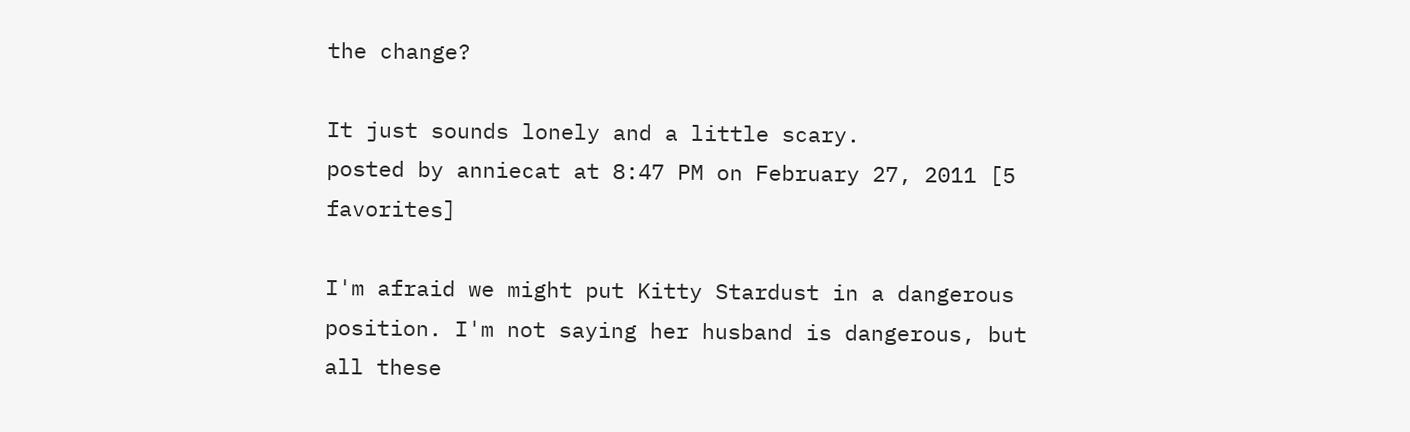the change?

It just sounds lonely and a little scary.
posted by anniecat at 8:47 PM on February 27, 2011 [5 favorites]

I'm afraid we might put Kitty Stardust in a dangerous position. I'm not saying her husband is dangerous, but all these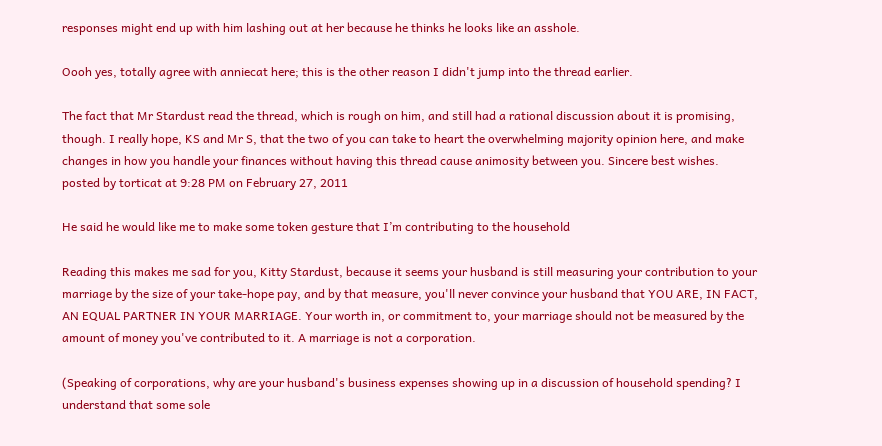responses might end up with him lashing out at her because he thinks he looks like an asshole.

Oooh yes, totally agree with anniecat here; this is the other reason I didn't jump into the thread earlier.

The fact that Mr Stardust read the thread, which is rough on him, and still had a rational discussion about it is promising, though. I really hope, KS and Mr S, that the two of you can take to heart the overwhelming majority opinion here, and make changes in how you handle your finances without having this thread cause animosity between you. Sincere best wishes.
posted by torticat at 9:28 PM on February 27, 2011

He said he would like me to make some token gesture that I’m contributing to the household

Reading this makes me sad for you, Kitty Stardust, because it seems your husband is still measuring your contribution to your marriage by the size of your take-hope pay, and by that measure, you'll never convince your husband that YOU ARE, IN FACT, AN EQUAL PARTNER IN YOUR MARRIAGE. Your worth in, or commitment to, your marriage should not be measured by the amount of money you've contributed to it. A marriage is not a corporation.

(Speaking of corporations, why are your husband's business expenses showing up in a discussion of household spending? I understand that some sole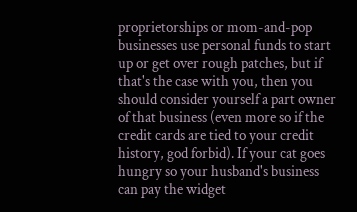proprietorships or mom-and-pop businesses use personal funds to start up or get over rough patches, but if that's the case with you, then you should consider yourself a part owner of that business (even more so if the credit cards are tied to your credit history, god forbid). If your cat goes hungry so your husband's business can pay the widget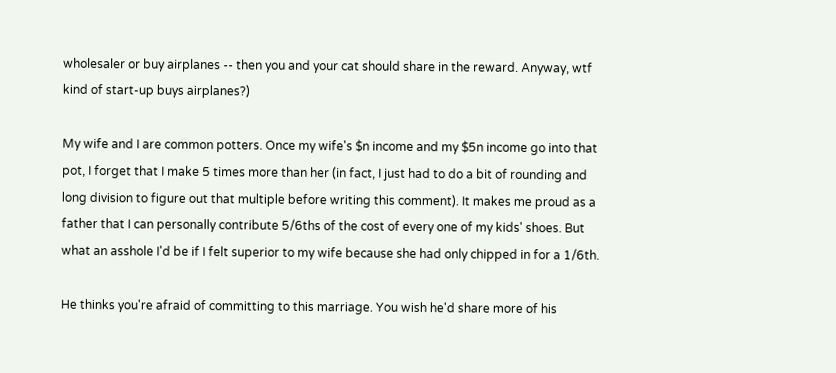wholesaler or buy airplanes -- then you and your cat should share in the reward. Anyway, wtf kind of start-up buys airplanes?)

My wife and I are common potters. Once my wife's $n income and my $5n income go into that pot, I forget that I make 5 times more than her (in fact, I just had to do a bit of rounding and long division to figure out that multiple before writing this comment). It makes me proud as a father that I can personally contribute 5/6ths of the cost of every one of my kids' shoes. But what an asshole I'd be if I felt superior to my wife because she had only chipped in for a 1/6th.

He thinks you're afraid of committing to this marriage. You wish he'd share more of his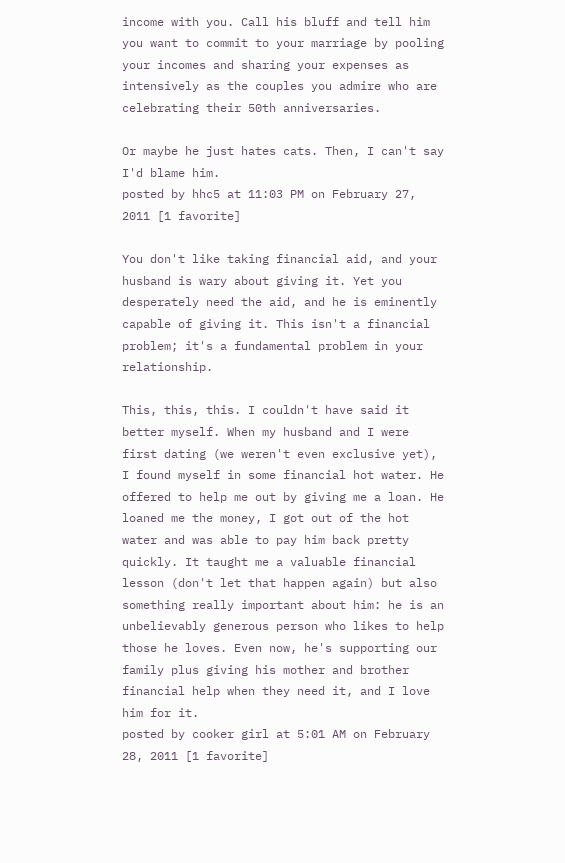income with you. Call his bluff and tell him you want to commit to your marriage by pooling your incomes and sharing your expenses as intensively as the couples you admire who are celebrating their 50th anniversaries.

Or maybe he just hates cats. Then, I can't say I'd blame him.
posted by hhc5 at 11:03 PM on February 27, 2011 [1 favorite]

You don't like taking financial aid, and your husband is wary about giving it. Yet you desperately need the aid, and he is eminently capable of giving it. This isn't a financial problem; it's a fundamental problem in your relationship.

This, this, this. I couldn't have said it better myself. When my husband and I were first dating (we weren't even exclusive yet), I found myself in some financial hot water. He offered to help me out by giving me a loan. He loaned me the money, I got out of the hot water and was able to pay him back pretty quickly. It taught me a valuable financial lesson (don't let that happen again) but also something really important about him: he is an unbelievably generous person who likes to help those he loves. Even now, he's supporting our family plus giving his mother and brother financial help when they need it, and I love him for it.
posted by cooker girl at 5:01 AM on February 28, 2011 [1 favorite]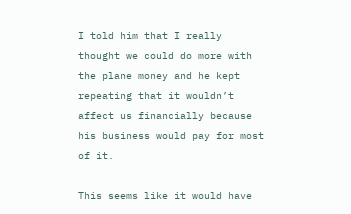I told him that I really thought we could do more with the plane money and he kept repeating that it wouldn’t affect us financially because his business would pay for most of it.

This seems like it would have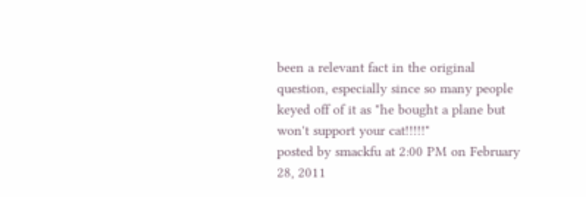been a relevant fact in the original question, especially since so many people keyed off of it as "he bought a plane but won't support your cat!!!!!"
posted by smackfu at 2:00 PM on February 28, 2011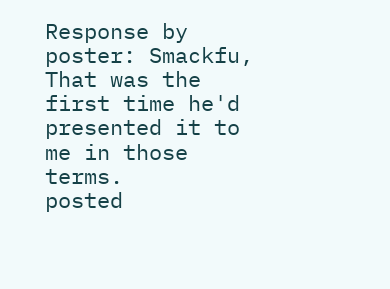Response by poster: Smackfu,
That was the first time he'd presented it to me in those terms.
posted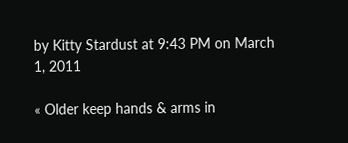by Kitty Stardust at 9:43 PM on March 1, 2011

« Older keep hands & arms in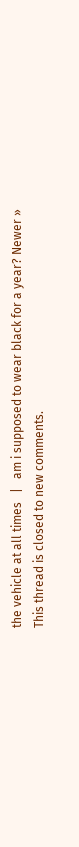the vehicle at all times   |   am i supposed to wear black for a year? Newer »
This thread is closed to new comments.